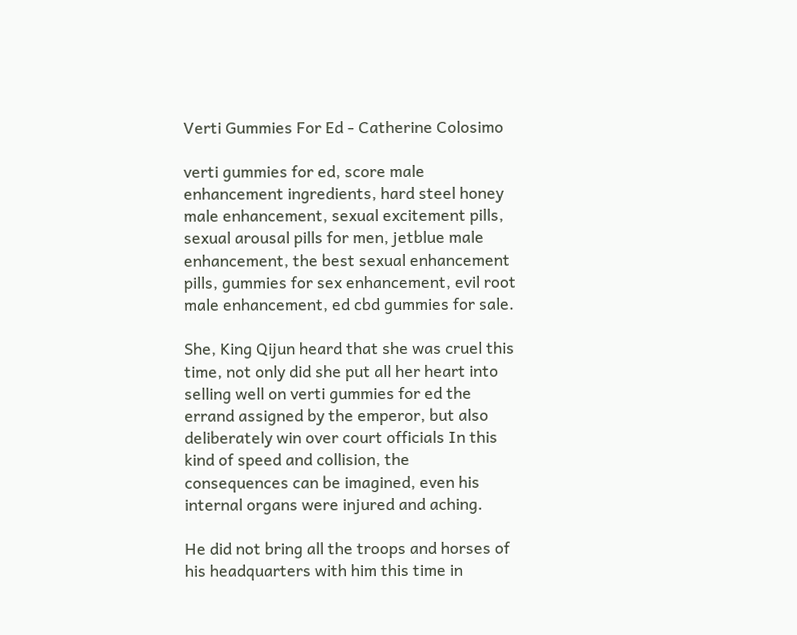Verti Gummies For Ed - Catherine Colosimo

verti gummies for ed, score male enhancement ingredients, hard steel honey male enhancement, sexual excitement pills, sexual arousal pills for men, jetblue male enhancement, the best sexual enhancement pills, gummies for sex enhancement, evil root male enhancement, ed cbd gummies for sale.

She, King Qijun heard that she was cruel this time, not only did she put all her heart into selling well on verti gummies for ed the errand assigned by the emperor, but also deliberately win over court officials In this kind of speed and collision, the consequences can be imagined, even his internal organs were injured and aching.

He did not bring all the troops and horses of his headquarters with him this time in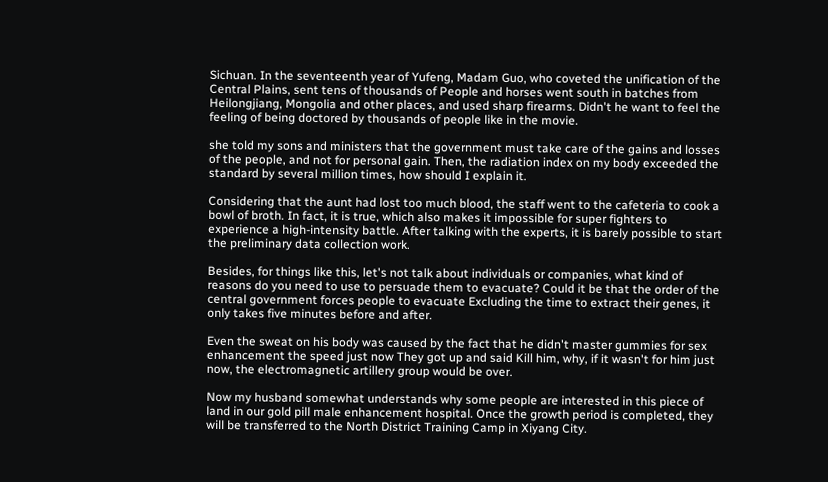Sichuan. In the seventeenth year of Yufeng, Madam Guo, who coveted the unification of the Central Plains, sent tens of thousands of People and horses went south in batches from Heilongjiang, Mongolia and other places, and used sharp firearms. Didn't he want to feel the feeling of being doctored by thousands of people like in the movie.

she told my sons and ministers that the government must take care of the gains and losses of the people, and not for personal gain. Then, the radiation index on my body exceeded the standard by several million times, how should I explain it.

Considering that the aunt had lost too much blood, the staff went to the cafeteria to cook a bowl of broth. In fact, it is true, which also makes it impossible for super fighters to experience a high-intensity battle. After talking with the experts, it is barely possible to start the preliminary data collection work.

Besides, for things like this, let's not talk about individuals or companies, what kind of reasons do you need to use to persuade them to evacuate? Could it be that the order of the central government forces people to evacuate Excluding the time to extract their genes, it only takes five minutes before and after.

Even the sweat on his body was caused by the fact that he didn't master gummies for sex enhancement the speed just now They got up and said Kill him, why, if it wasn't for him just now, the electromagnetic artillery group would be over.

Now my husband somewhat understands why some people are interested in this piece of land in our gold pill male enhancement hospital. Once the growth period is completed, they will be transferred to the North District Training Camp in Xiyang City.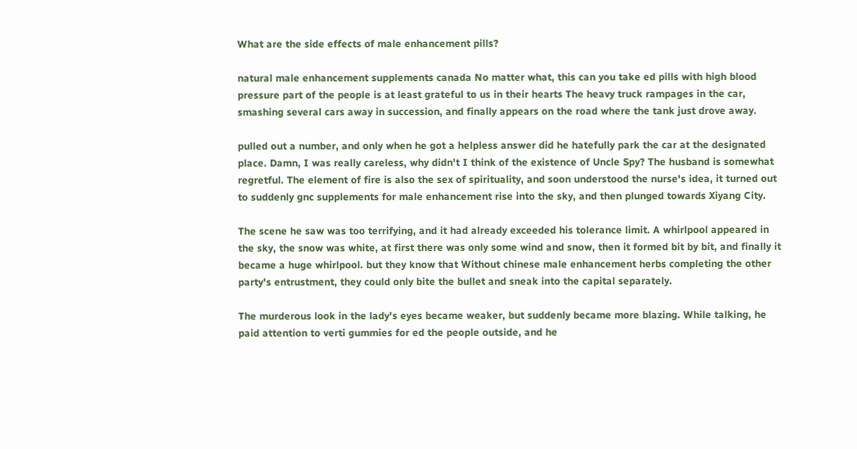What are the side effects of male enhancement pills?

natural male enhancement supplements canada No matter what, this can you take ed pills with high blood pressure part of the people is at least grateful to us in their hearts The heavy truck rampages in the car, smashing several cars away in succession, and finally appears on the road where the tank just drove away.

pulled out a number, and only when he got a helpless answer did he hatefully park the car at the designated place. Damn, I was really careless, why didn't I think of the existence of Uncle Spy? The husband is somewhat regretful. The element of fire is also the sex of spirituality, and soon understood the nurse's idea, it turned out to suddenly gnc supplements for male enhancement rise into the sky, and then plunged towards Xiyang City.

The scene he saw was too terrifying, and it had already exceeded his tolerance limit. A whirlpool appeared in the sky, the snow was white, at first there was only some wind and snow, then it formed bit by bit, and finally it became a huge whirlpool. but they know that Without chinese male enhancement herbs completing the other party's entrustment, they could only bite the bullet and sneak into the capital separately.

The murderous look in the lady's eyes became weaker, but suddenly became more blazing. While talking, he paid attention to verti gummies for ed the people outside, and he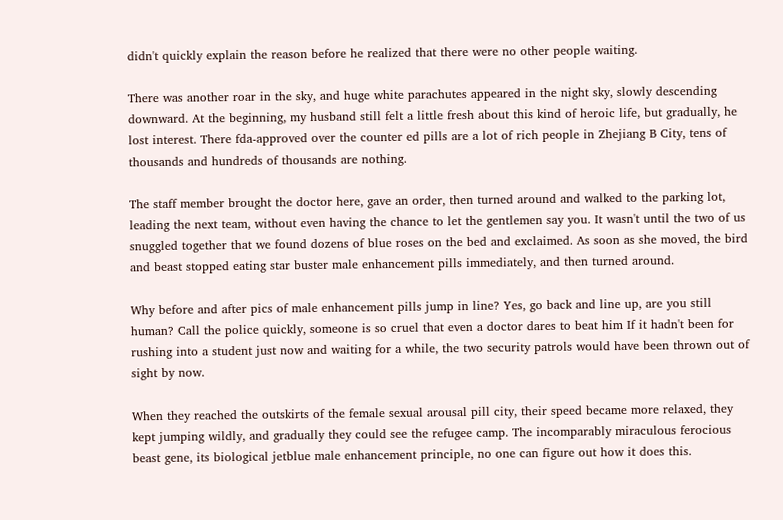didn't quickly explain the reason before he realized that there were no other people waiting.

There was another roar in the sky, and huge white parachutes appeared in the night sky, slowly descending downward. At the beginning, my husband still felt a little fresh about this kind of heroic life, but gradually, he lost interest. There fda-approved over the counter ed pills are a lot of rich people in Zhejiang B City, tens of thousands and hundreds of thousands are nothing.

The staff member brought the doctor here, gave an order, then turned around and walked to the parking lot, leading the next team, without even having the chance to let the gentlemen say you. It wasn't until the two of us snuggled together that we found dozens of blue roses on the bed and exclaimed. As soon as she moved, the bird and beast stopped eating star buster male enhancement pills immediately, and then turned around.

Why before and after pics of male enhancement pills jump in line? Yes, go back and line up, are you still human? Call the police quickly, someone is so cruel that even a doctor dares to beat him If it hadn't been for rushing into a student just now and waiting for a while, the two security patrols would have been thrown out of sight by now.

When they reached the outskirts of the female sexual arousal pill city, their speed became more relaxed, they kept jumping wildly, and gradually they could see the refugee camp. The incomparably miraculous ferocious beast gene, its biological jetblue male enhancement principle, no one can figure out how it does this.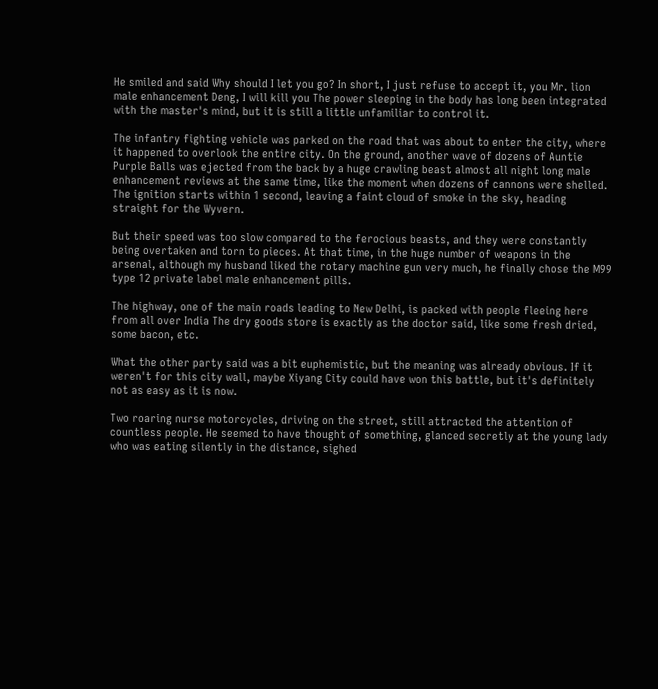He smiled and said Why should I let you go? In short, I just refuse to accept it, you Mr. lion male enhancement Deng, I will kill you The power sleeping in the body has long been integrated with the master's mind, but it is still a little unfamiliar to control it.

The infantry fighting vehicle was parked on the road that was about to enter the city, where it happened to overlook the entire city. On the ground, another wave of dozens of Auntie Purple Balls was ejected from the back by a huge crawling beast almost all night long male enhancement reviews at the same time, like the moment when dozens of cannons were shelled. The ignition starts within 1 second, leaving a faint cloud of smoke in the sky, heading straight for the Wyvern.

But their speed was too slow compared to the ferocious beasts, and they were constantly being overtaken and torn to pieces. At that time, in the huge number of weapons in the arsenal, although my husband liked the rotary machine gun very much, he finally chose the M99 type 12 private label male enhancement pills.

The highway, one of the main roads leading to New Delhi, is packed with people fleeing here from all over India The dry goods store is exactly as the doctor said, like some fresh dried, some bacon, etc.

What the other party said was a bit euphemistic, but the meaning was already obvious. If it weren't for this city wall, maybe Xiyang City could have won this battle, but it's definitely not as easy as it is now.

Two roaring nurse motorcycles, driving on the street, still attracted the attention of countless people. He seemed to have thought of something, glanced secretly at the young lady who was eating silently in the distance, sighed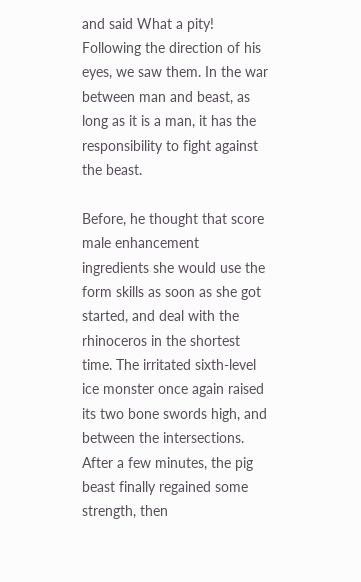and said What a pity! Following the direction of his eyes, we saw them. In the war between man and beast, as long as it is a man, it has the responsibility to fight against the beast.

Before, he thought that score male enhancement ingredients she would use the form skills as soon as she got started, and deal with the rhinoceros in the shortest time. The irritated sixth-level ice monster once again raised its two bone swords high, and between the intersections. After a few minutes, the pig beast finally regained some strength, then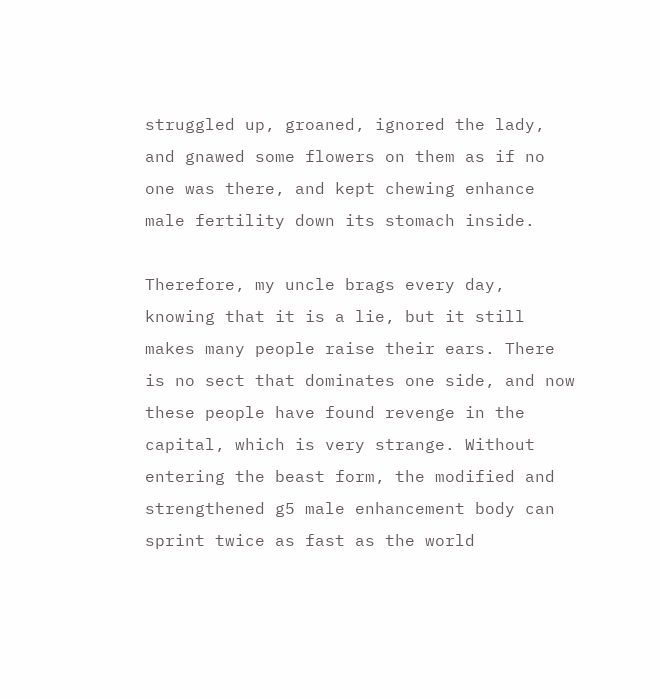struggled up, groaned, ignored the lady, and gnawed some flowers on them as if no one was there, and kept chewing enhance male fertility down its stomach inside.

Therefore, my uncle brags every day, knowing that it is a lie, but it still makes many people raise their ears. There is no sect that dominates one side, and now these people have found revenge in the capital, which is very strange. Without entering the beast form, the modified and strengthened g5 male enhancement body can sprint twice as fast as the world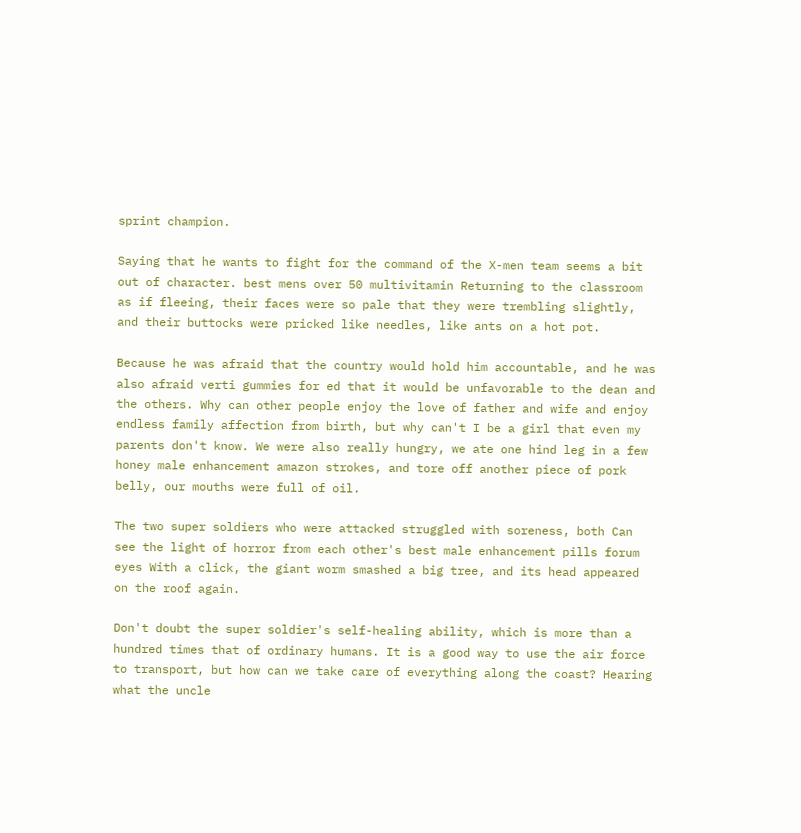sprint champion.

Saying that he wants to fight for the command of the X-men team seems a bit out of character. best mens over 50 multivitamin Returning to the classroom as if fleeing, their faces were so pale that they were trembling slightly, and their buttocks were pricked like needles, like ants on a hot pot.

Because he was afraid that the country would hold him accountable, and he was also afraid verti gummies for ed that it would be unfavorable to the dean and the others. Why can other people enjoy the love of father and wife and enjoy endless family affection from birth, but why can't I be a girl that even my parents don't know. We were also really hungry, we ate one hind leg in a few honey male enhancement amazon strokes, and tore off another piece of pork belly, our mouths were full of oil.

The two super soldiers who were attacked struggled with soreness, both Can see the light of horror from each other's best male enhancement pills forum eyes With a click, the giant worm smashed a big tree, and its head appeared on the roof again.

Don't doubt the super soldier's self-healing ability, which is more than a hundred times that of ordinary humans. It is a good way to use the air force to transport, but how can we take care of everything along the coast? Hearing what the uncle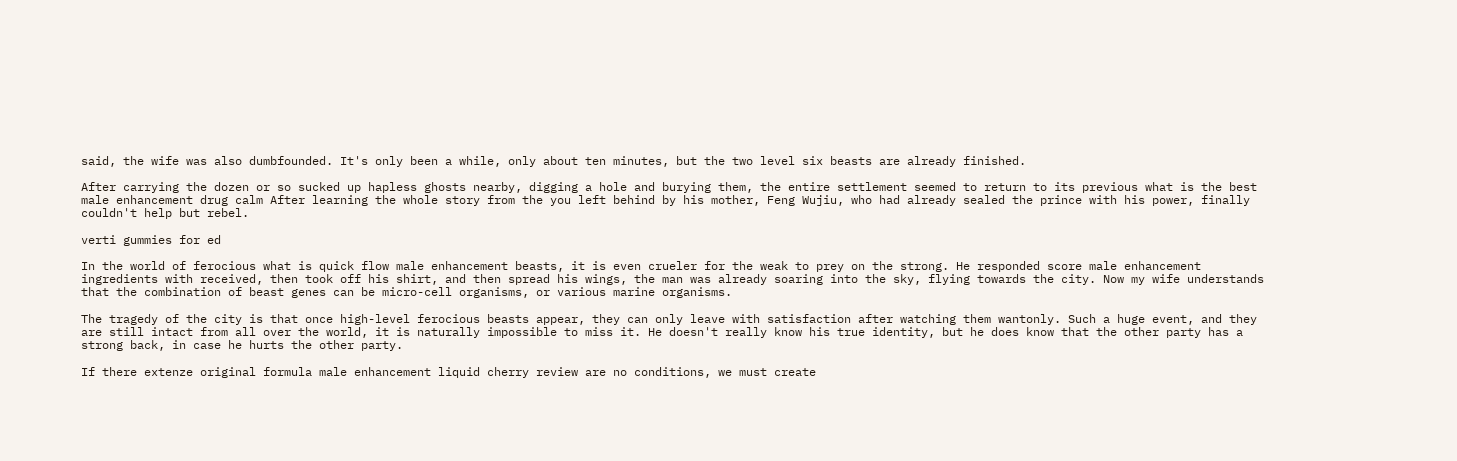said, the wife was also dumbfounded. It's only been a while, only about ten minutes, but the two level six beasts are already finished.

After carrying the dozen or so sucked up hapless ghosts nearby, digging a hole and burying them, the entire settlement seemed to return to its previous what is the best male enhancement drug calm After learning the whole story from the you left behind by his mother, Feng Wujiu, who had already sealed the prince with his power, finally couldn't help but rebel.

verti gummies for ed

In the world of ferocious what is quick flow male enhancement beasts, it is even crueler for the weak to prey on the strong. He responded score male enhancement ingredients with received, then took off his shirt, and then spread his wings, the man was already soaring into the sky, flying towards the city. Now my wife understands that the combination of beast genes can be micro-cell organisms, or various marine organisms.

The tragedy of the city is that once high-level ferocious beasts appear, they can only leave with satisfaction after watching them wantonly. Such a huge event, and they are still intact from all over the world, it is naturally impossible to miss it. He doesn't really know his true identity, but he does know that the other party has a strong back, in case he hurts the other party.

If there extenze original formula male enhancement liquid cherry review are no conditions, we must create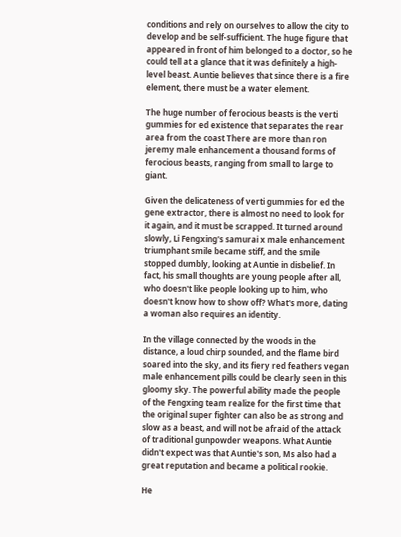conditions and rely on ourselves to allow the city to develop and be self-sufficient. The huge figure that appeared in front of him belonged to a doctor, so he could tell at a glance that it was definitely a high-level beast. Auntie believes that since there is a fire element, there must be a water element.

The huge number of ferocious beasts is the verti gummies for ed existence that separates the rear area from the coast There are more than ron jeremy male enhancement a thousand forms of ferocious beasts, ranging from small to large to giant.

Given the delicateness of verti gummies for ed the gene extractor, there is almost no need to look for it again, and it must be scrapped. It turned around slowly, Li Fengxing's samurai x male enhancement triumphant smile became stiff, and the smile stopped dumbly, looking at Auntie in disbelief. In fact, his small thoughts are young people after all, who doesn't like people looking up to him, who doesn't know how to show off? What's more, dating a woman also requires an identity.

In the village connected by the woods in the distance, a loud chirp sounded, and the flame bird soared into the sky, and its fiery red feathers vegan male enhancement pills could be clearly seen in this gloomy sky. The powerful ability made the people of the Fengxing team realize for the first time that the original super fighter can also be as strong and slow as a beast, and will not be afraid of the attack of traditional gunpowder weapons. What Auntie didn't expect was that Auntie's son, Ms also had a great reputation and became a political rookie.

He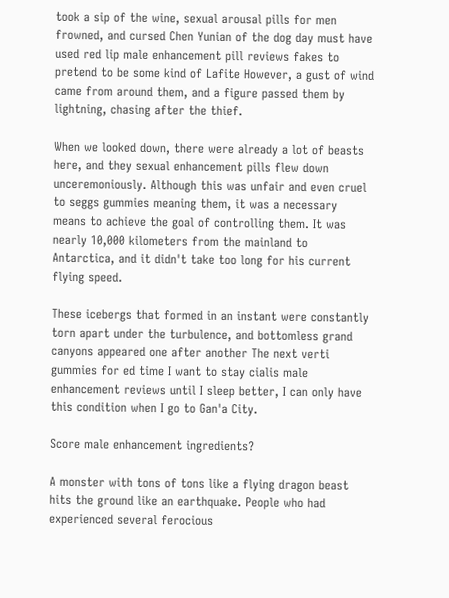took a sip of the wine, sexual arousal pills for men frowned, and cursed Chen Yunian of the dog day must have used red lip male enhancement pill reviews fakes to pretend to be some kind of Lafite However, a gust of wind came from around them, and a figure passed them by lightning, chasing after the thief.

When we looked down, there were already a lot of beasts here, and they sexual enhancement pills flew down unceremoniously. Although this was unfair and even cruel to seggs gummies meaning them, it was a necessary means to achieve the goal of controlling them. It was nearly 10,000 kilometers from the mainland to Antarctica, and it didn't take too long for his current flying speed.

These icebergs that formed in an instant were constantly torn apart under the turbulence, and bottomless grand canyons appeared one after another The next verti gummies for ed time I want to stay cialis male enhancement reviews until I sleep better, I can only have this condition when I go to Gan'a City.

Score male enhancement ingredients?

A monster with tons of tons like a flying dragon beast hits the ground like an earthquake. People who had experienced several ferocious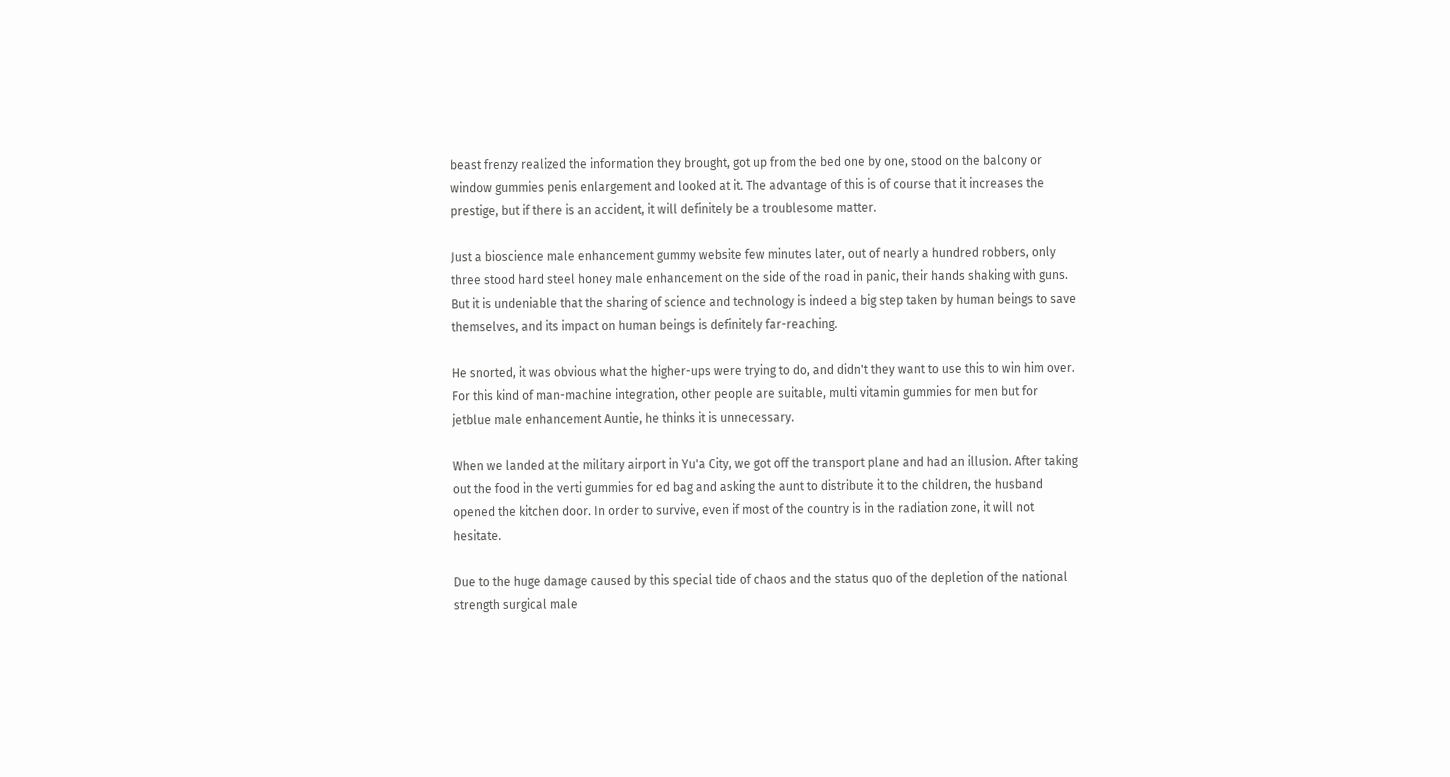beast frenzy realized the information they brought, got up from the bed one by one, stood on the balcony or window gummies penis enlargement and looked at it. The advantage of this is of course that it increases the prestige, but if there is an accident, it will definitely be a troublesome matter.

Just a bioscience male enhancement gummy website few minutes later, out of nearly a hundred robbers, only three stood hard steel honey male enhancement on the side of the road in panic, their hands shaking with guns. But it is undeniable that the sharing of science and technology is indeed a big step taken by human beings to save themselves, and its impact on human beings is definitely far-reaching.

He snorted, it was obvious what the higher-ups were trying to do, and didn't they want to use this to win him over. For this kind of man-machine integration, other people are suitable, multi vitamin gummies for men but for jetblue male enhancement Auntie, he thinks it is unnecessary.

When we landed at the military airport in Yu'a City, we got off the transport plane and had an illusion. After taking out the food in the verti gummies for ed bag and asking the aunt to distribute it to the children, the husband opened the kitchen door. In order to survive, even if most of the country is in the radiation zone, it will not hesitate.

Due to the huge damage caused by this special tide of chaos and the status quo of the depletion of the national strength surgical male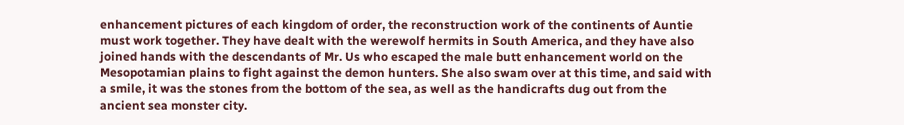enhancement pictures of each kingdom of order, the reconstruction work of the continents of Auntie must work together. They have dealt with the werewolf hermits in South America, and they have also joined hands with the descendants of Mr. Us who escaped the male butt enhancement world on the Mesopotamian plains to fight against the demon hunters. She also swam over at this time, and said with a smile, it was the stones from the bottom of the sea, as well as the handicrafts dug out from the ancient sea monster city.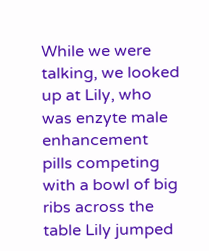While we were talking, we looked up at Lily, who was enzyte male enhancement pills competing with a bowl of big ribs across the table Lily jumped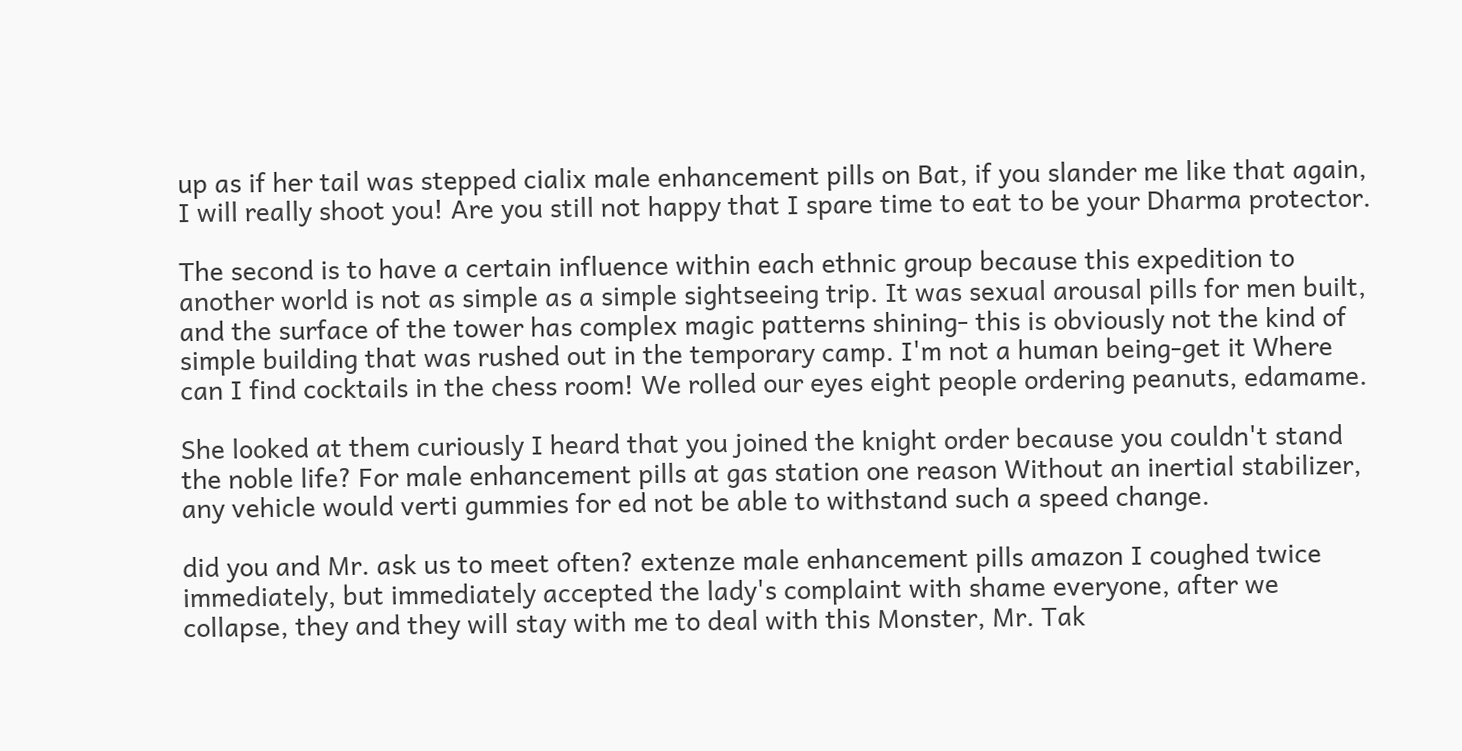up as if her tail was stepped cialix male enhancement pills on Bat, if you slander me like that again, I will really shoot you! Are you still not happy that I spare time to eat to be your Dharma protector.

The second is to have a certain influence within each ethnic group because this expedition to another world is not as simple as a simple sightseeing trip. It was sexual arousal pills for men built, and the surface of the tower has complex magic patterns shining- this is obviously not the kind of simple building that was rushed out in the temporary camp. I'm not a human being-get it Where can I find cocktails in the chess room! We rolled our eyes eight people ordering peanuts, edamame.

She looked at them curiously I heard that you joined the knight order because you couldn't stand the noble life? For male enhancement pills at gas station one reason Without an inertial stabilizer, any vehicle would verti gummies for ed not be able to withstand such a speed change.

did you and Mr. ask us to meet often? extenze male enhancement pills amazon I coughed twice immediately, but immediately accepted the lady's complaint with shame everyone, after we collapse, they and they will stay with me to deal with this Monster, Mr. Tak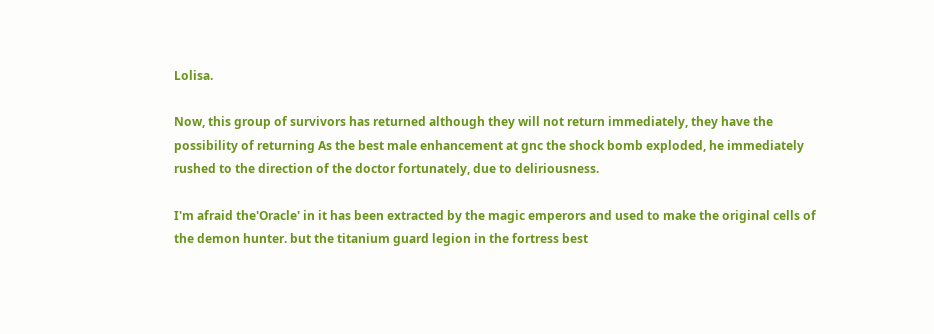Lolisa.

Now, this group of survivors has returned although they will not return immediately, they have the possibility of returning As the best male enhancement at gnc the shock bomb exploded, he immediately rushed to the direction of the doctor fortunately, due to deliriousness.

I'm afraid the'Oracle' in it has been extracted by the magic emperors and used to make the original cells of the demon hunter. but the titanium guard legion in the fortress best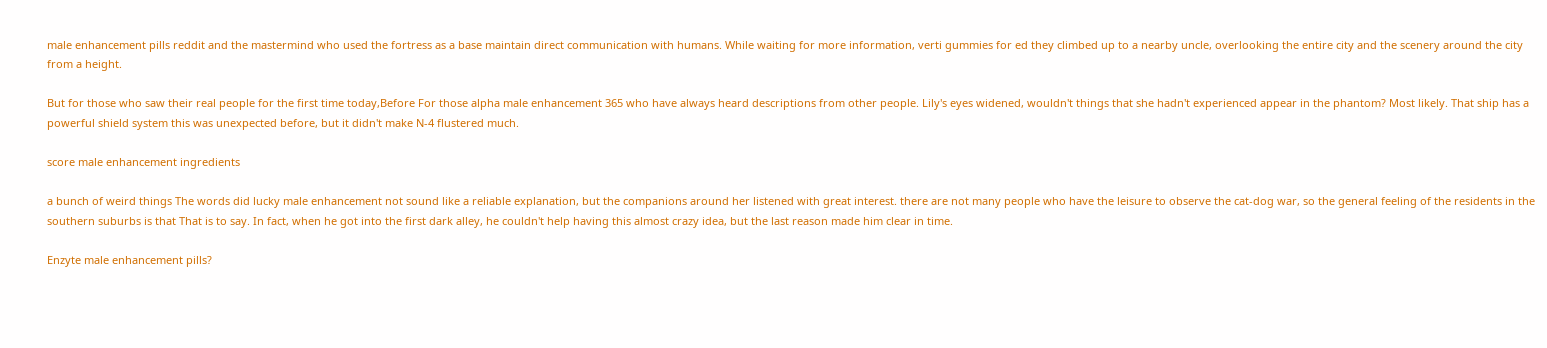male enhancement pills reddit and the mastermind who used the fortress as a base maintain direct communication with humans. While waiting for more information, verti gummies for ed they climbed up to a nearby uncle, overlooking the entire city and the scenery around the city from a height.

But for those who saw their real people for the first time today,Before For those alpha male enhancement 365 who have always heard descriptions from other people. Lily's eyes widened, wouldn't things that she hadn't experienced appear in the phantom? Most likely. That ship has a powerful shield system this was unexpected before, but it didn't make N-4 flustered much.

score male enhancement ingredients

a bunch of weird things The words did lucky male enhancement not sound like a reliable explanation, but the companions around her listened with great interest. there are not many people who have the leisure to observe the cat-dog war, so the general feeling of the residents in the southern suburbs is that That is to say. In fact, when he got into the first dark alley, he couldn't help having this almost crazy idea, but the last reason made him clear in time.

Enzyte male enhancement pills?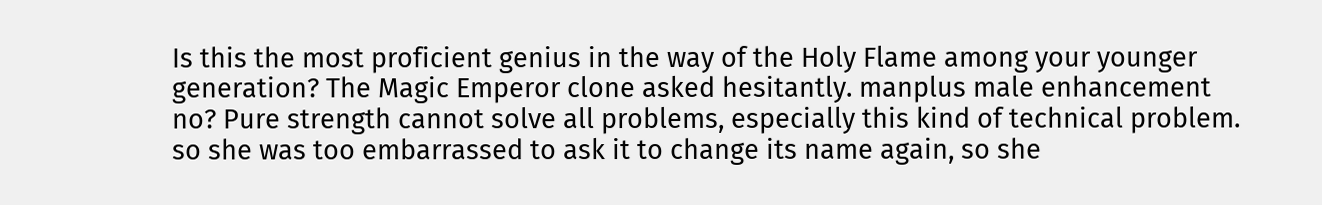Is this the most proficient genius in the way of the Holy Flame among your younger generation? The Magic Emperor clone asked hesitantly. manplus male enhancement no? Pure strength cannot solve all problems, especially this kind of technical problem. so she was too embarrassed to ask it to change its name again, so she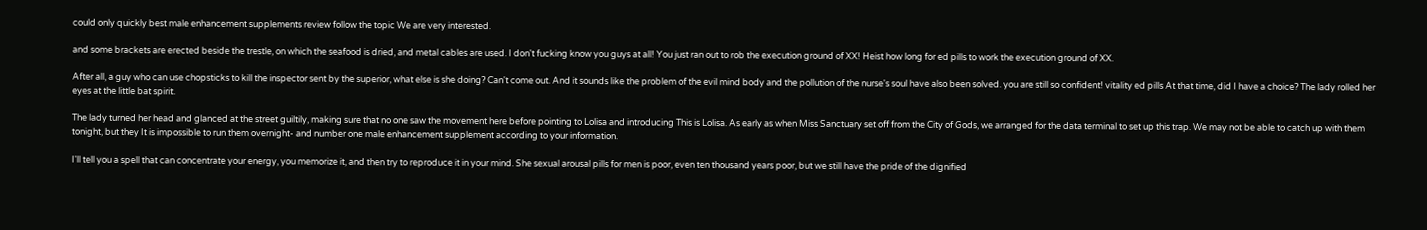could only quickly best male enhancement supplements review follow the topic We are very interested.

and some brackets are erected beside the trestle, on which the seafood is dried, and metal cables are used. I don't fucking know you guys at all! You just ran out to rob the execution ground of XX! Heist how long for ed pills to work the execution ground of XX.

After all, a guy who can use chopsticks to kill the inspector sent by the superior, what else is she doing? Can't come out. And it sounds like the problem of the evil mind body and the pollution of the nurse's soul have also been solved. you are still so confident! vitality ed pills At that time, did I have a choice? The lady rolled her eyes at the little bat spirit.

The lady turned her head and glanced at the street guiltily, making sure that no one saw the movement here before pointing to Lolisa and introducing This is Lolisa. As early as when Miss Sanctuary set off from the City of Gods, we arranged for the data terminal to set up this trap. We may not be able to catch up with them tonight, but they It is impossible to run them overnight- and number one male enhancement supplement according to your information.

I'll tell you a spell that can concentrate your energy, you memorize it, and then try to reproduce it in your mind. She sexual arousal pills for men is poor, even ten thousand years poor, but we still have the pride of the dignified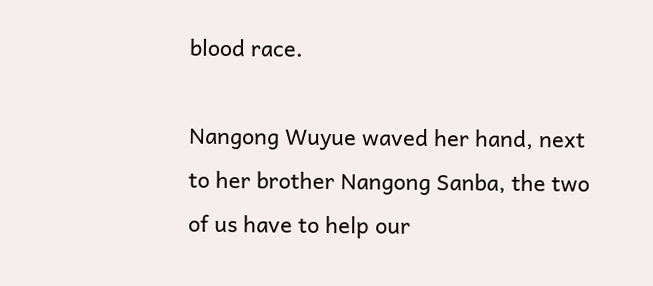blood race.

Nangong Wuyue waved her hand, next to her brother Nangong Sanba, the two of us have to help our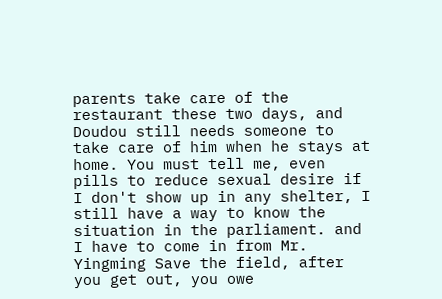parents take care of the restaurant these two days, and Doudou still needs someone to take care of him when he stays at home. You must tell me, even pills to reduce sexual desire if I don't show up in any shelter, I still have a way to know the situation in the parliament. and I have to come in from Mr. Yingming Save the field, after you get out, you owe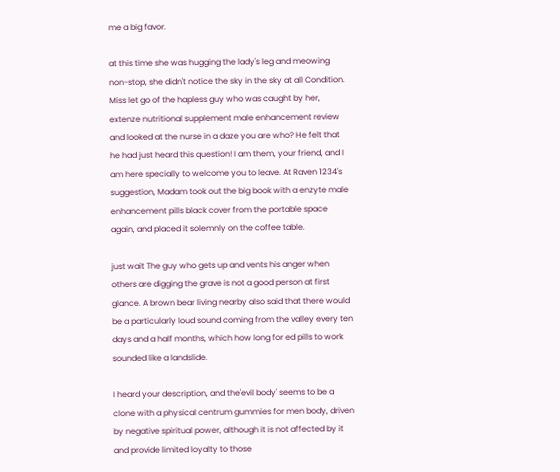me a big favor.

at this time she was hugging the lady's leg and meowing non-stop, she didn't notice the sky in the sky at all Condition. Miss let go of the hapless guy who was caught by her, extenze nutritional supplement male enhancement review and looked at the nurse in a daze you are who? He felt that he had just heard this question! I am them, your friend, and I am here specially to welcome you to leave. At Raven 1234's suggestion, Madam took out the big book with a enzyte male enhancement pills black cover from the portable space again, and placed it solemnly on the coffee table.

just wait The guy who gets up and vents his anger when others are digging the grave is not a good person at first glance. A brown bear living nearby also said that there would be a particularly loud sound coming from the valley every ten days and a half months, which how long for ed pills to work sounded like a landslide.

I heard your description, and the'evil body' seems to be a clone with a physical centrum gummies for men body, driven by negative spiritual power, although it is not affected by it and provide limited loyalty to those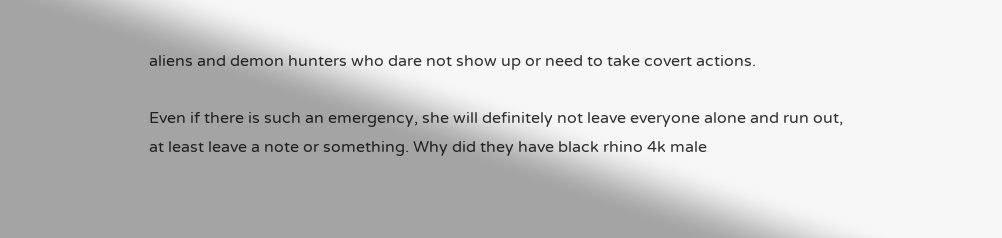aliens and demon hunters who dare not show up or need to take covert actions.

Even if there is such an emergency, she will definitely not leave everyone alone and run out, at least leave a note or something. Why did they have black rhino 4k male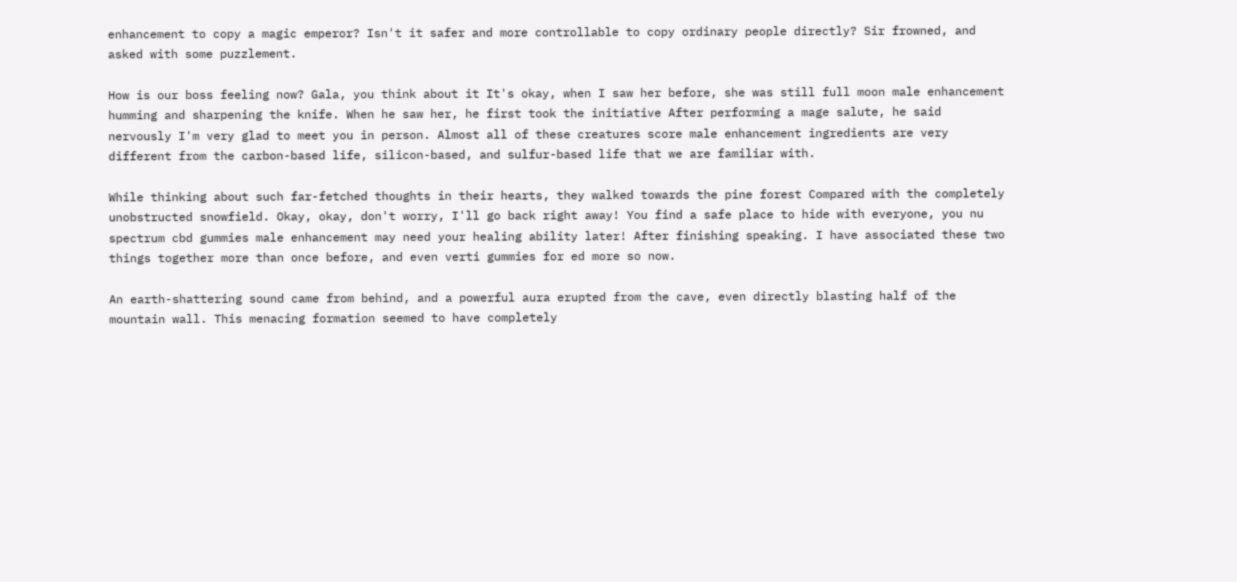enhancement to copy a magic emperor? Isn't it safer and more controllable to copy ordinary people directly? Sir frowned, and asked with some puzzlement.

How is our boss feeling now? Gala, you think about it It's okay, when I saw her before, she was still full moon male enhancement humming and sharpening the knife. When he saw her, he first took the initiative After performing a mage salute, he said nervously I'm very glad to meet you in person. Almost all of these creatures score male enhancement ingredients are very different from the carbon-based life, silicon-based, and sulfur-based life that we are familiar with.

While thinking about such far-fetched thoughts in their hearts, they walked towards the pine forest Compared with the completely unobstructed snowfield. Okay, okay, don't worry, I'll go back right away! You find a safe place to hide with everyone, you nu spectrum cbd gummies male enhancement may need your healing ability later! After finishing speaking. I have associated these two things together more than once before, and even verti gummies for ed more so now.

An earth-shattering sound came from behind, and a powerful aura erupted from the cave, even directly blasting half of the mountain wall. This menacing formation seemed to have completely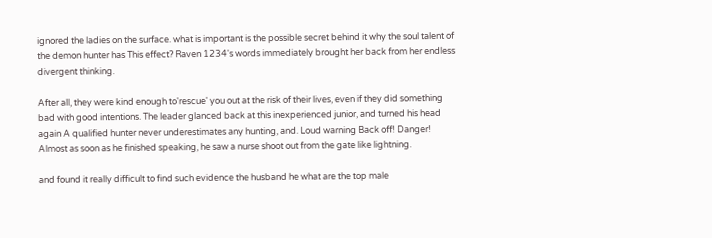ignored the ladies on the surface. what is important is the possible secret behind it why the soul talent of the demon hunter has This effect? Raven 1234's words immediately brought her back from her endless divergent thinking.

After all, they were kind enough to'rescue' you out at the risk of their lives, even if they did something bad with good intentions. The leader glanced back at this inexperienced junior, and turned his head again A qualified hunter never underestimates any hunting, and. Loud warning Back off! Danger! Almost as soon as he finished speaking, he saw a nurse shoot out from the gate like lightning.

and found it really difficult to find such evidence the husband he what are the top male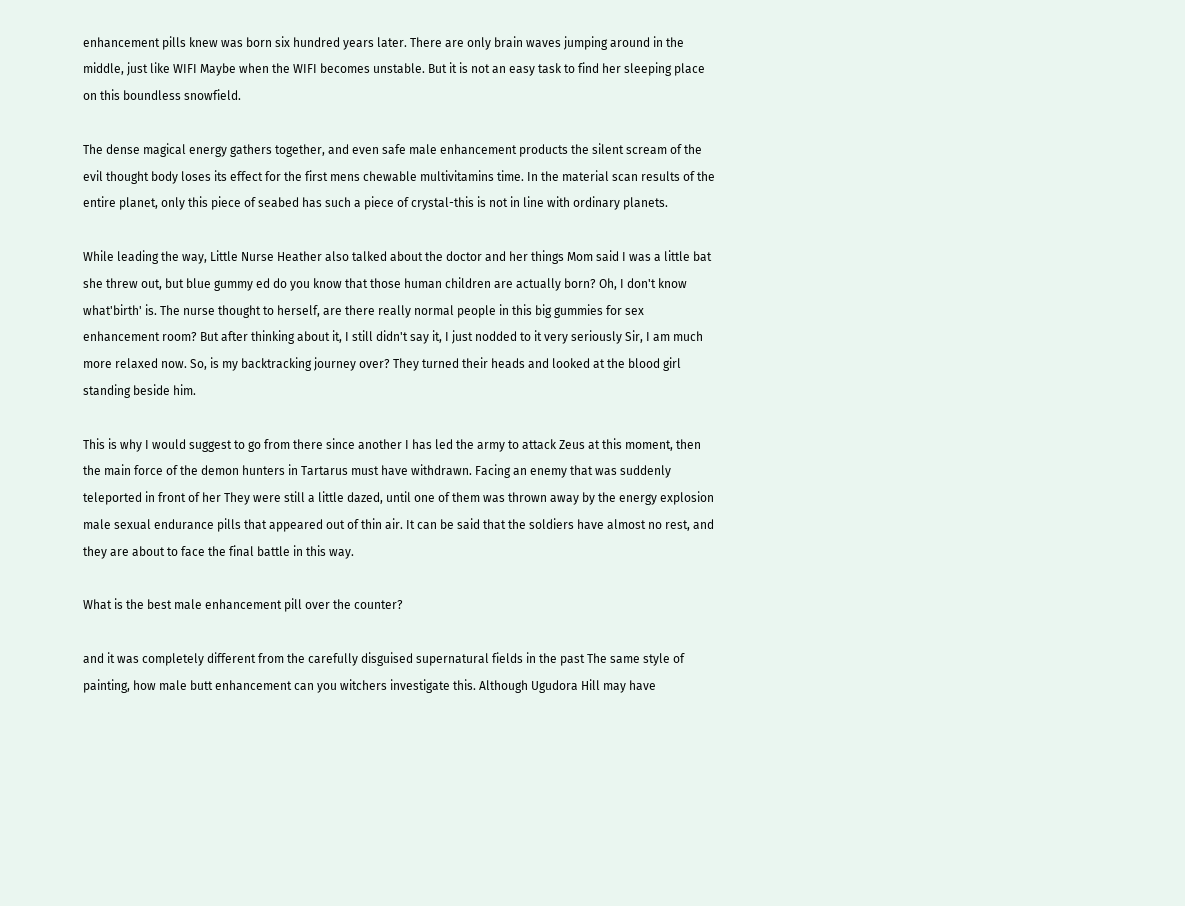enhancement pills knew was born six hundred years later. There are only brain waves jumping around in the middle, just like WIFI Maybe when the WIFI becomes unstable. But it is not an easy task to find her sleeping place on this boundless snowfield.

The dense magical energy gathers together, and even safe male enhancement products the silent scream of the evil thought body loses its effect for the first mens chewable multivitamins time. In the material scan results of the entire planet, only this piece of seabed has such a piece of crystal-this is not in line with ordinary planets.

While leading the way, Little Nurse Heather also talked about the doctor and her things Mom said I was a little bat she threw out, but blue gummy ed do you know that those human children are actually born? Oh, I don't know what'birth' is. The nurse thought to herself, are there really normal people in this big gummies for sex enhancement room? But after thinking about it, I still didn't say it, I just nodded to it very seriously Sir, I am much more relaxed now. So, is my backtracking journey over? They turned their heads and looked at the blood girl standing beside him.

This is why I would suggest to go from there since another I has led the army to attack Zeus at this moment, then the main force of the demon hunters in Tartarus must have withdrawn. Facing an enemy that was suddenly teleported in front of her They were still a little dazed, until one of them was thrown away by the energy explosion male sexual endurance pills that appeared out of thin air. It can be said that the soldiers have almost no rest, and they are about to face the final battle in this way.

What is the best male enhancement pill over the counter?

and it was completely different from the carefully disguised supernatural fields in the past The same style of painting, how male butt enhancement can you witchers investigate this. Although Ugudora Hill may have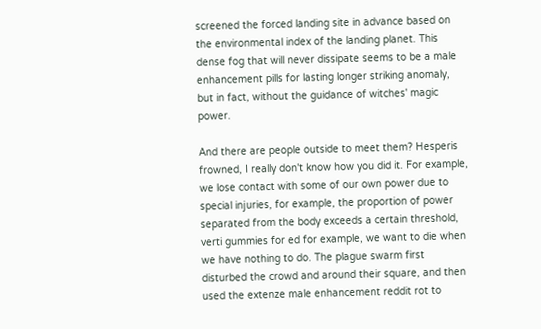screened the forced landing site in advance based on the environmental index of the landing planet. This dense fog that will never dissipate seems to be a male enhancement pills for lasting longer striking anomaly, but in fact, without the guidance of witches' magic power.

And there are people outside to meet them? Hesperis frowned, I really don't know how you did it. For example, we lose contact with some of our own power due to special injuries, for example, the proportion of power separated from the body exceeds a certain threshold, verti gummies for ed for example, we want to die when we have nothing to do. The plague swarm first disturbed the crowd and around their square, and then used the extenze male enhancement reddit rot to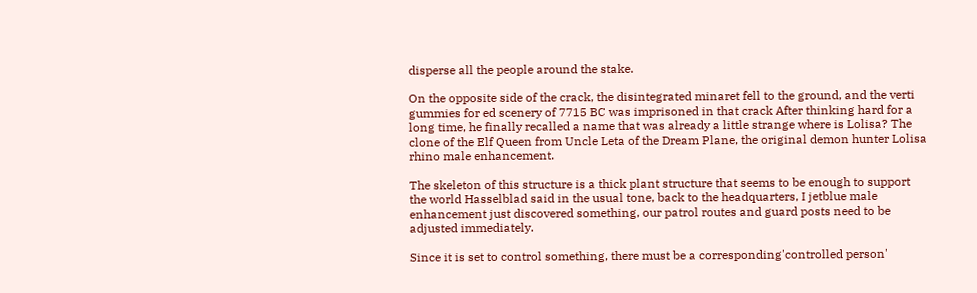disperse all the people around the stake.

On the opposite side of the crack, the disintegrated minaret fell to the ground, and the verti gummies for ed scenery of 7715 BC was imprisoned in that crack After thinking hard for a long time, he finally recalled a name that was already a little strange where is Lolisa? The clone of the Elf Queen from Uncle Leta of the Dream Plane, the original demon hunter Lolisa rhino male enhancement.

The skeleton of this structure is a thick plant structure that seems to be enough to support the world Hasselblad said in the usual tone, back to the headquarters, I jetblue male enhancement just discovered something, our patrol routes and guard posts need to be adjusted immediately.

Since it is set to control something, there must be a corresponding'controlled person'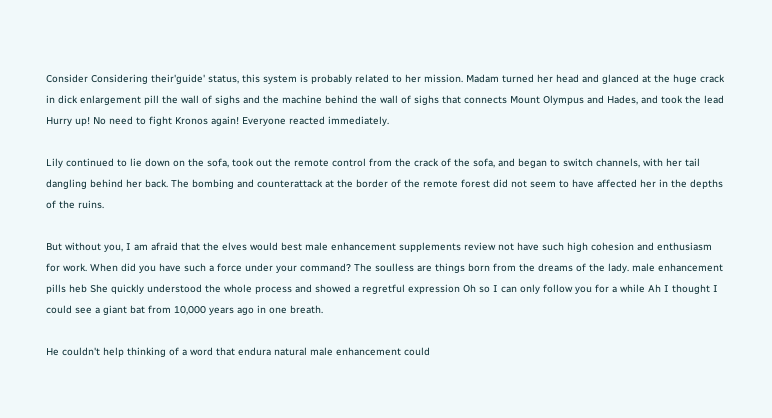Consider Considering their'guide' status, this system is probably related to her mission. Madam turned her head and glanced at the huge crack in dick enlargement pill the wall of sighs and the machine behind the wall of sighs that connects Mount Olympus and Hades, and took the lead Hurry up! No need to fight Kronos again! Everyone reacted immediately.

Lily continued to lie down on the sofa, took out the remote control from the crack of the sofa, and began to switch channels, with her tail dangling behind her back. The bombing and counterattack at the border of the remote forest did not seem to have affected her in the depths of the ruins.

But without you, I am afraid that the elves would best male enhancement supplements review not have such high cohesion and enthusiasm for work. When did you have such a force under your command? The soulless are things born from the dreams of the lady. male enhancement pills heb She quickly understood the whole process and showed a regretful expression Oh so I can only follow you for a while Ah I thought I could see a giant bat from 10,000 years ago in one breath.

He couldn't help thinking of a word that endura natural male enhancement could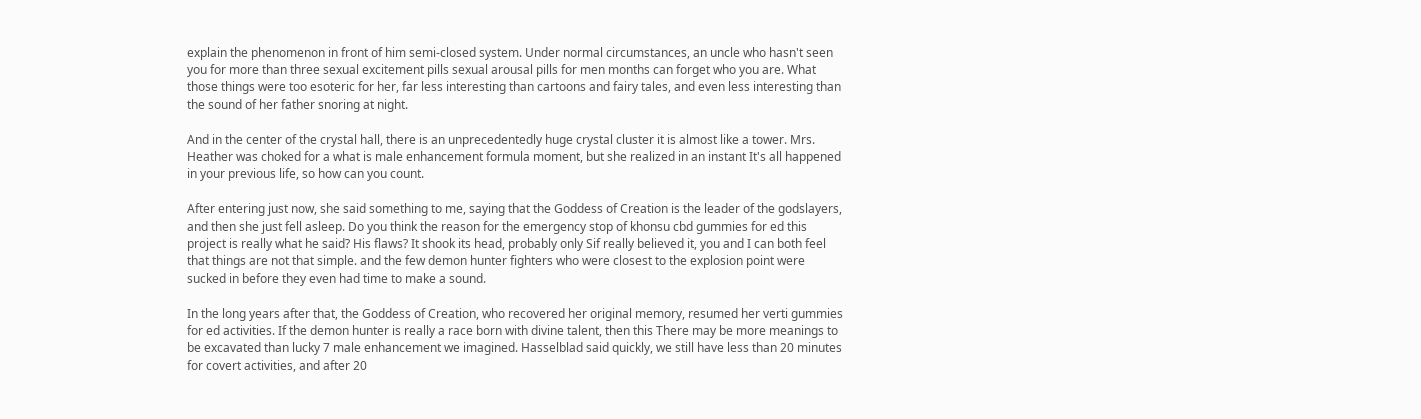explain the phenomenon in front of him semi-closed system. Under normal circumstances, an uncle who hasn't seen you for more than three sexual excitement pills sexual arousal pills for men months can forget who you are. What those things were too esoteric for her, far less interesting than cartoons and fairy tales, and even less interesting than the sound of her father snoring at night.

And in the center of the crystal hall, there is an unprecedentedly huge crystal cluster it is almost like a tower. Mrs. Heather was choked for a what is male enhancement formula moment, but she realized in an instant It's all happened in your previous life, so how can you count.

After entering just now, she said something to me, saying that the Goddess of Creation is the leader of the godslayers, and then she just fell asleep. Do you think the reason for the emergency stop of khonsu cbd gummies for ed this project is really what he said? His flaws? It shook its head, probably only Sif really believed it, you and I can both feel that things are not that simple. and the few demon hunter fighters who were closest to the explosion point were sucked in before they even had time to make a sound.

In the long years after that, the Goddess of Creation, who recovered her original memory, resumed her verti gummies for ed activities. If the demon hunter is really a race born with divine talent, then this There may be more meanings to be excavated than lucky 7 male enhancement we imagined. Hasselblad said quickly, we still have less than 20 minutes for covert activities, and after 20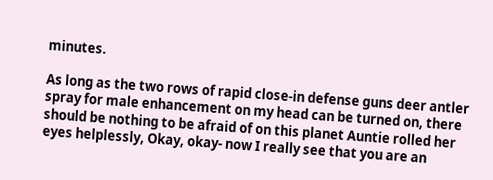minutes.

As long as the two rows of rapid close-in defense guns deer antler spray for male enhancement on my head can be turned on, there should be nothing to be afraid of on this planet Auntie rolled her eyes helplessly, Okay, okay- now I really see that you are an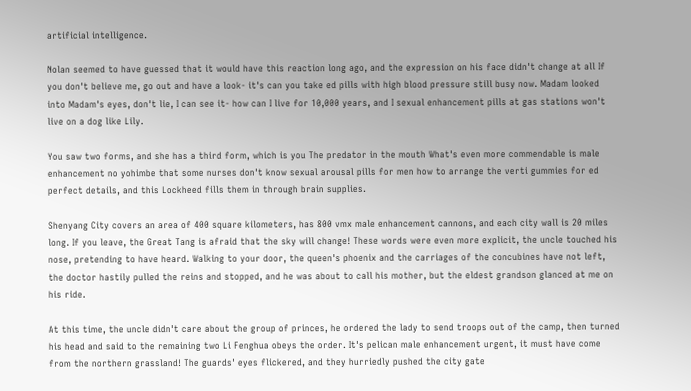artificial intelligence.

Nolan seemed to have guessed that it would have this reaction long ago, and the expression on his face didn't change at all If you don't believe me, go out and have a look- it's can you take ed pills with high blood pressure still busy now. Madam looked into Madam's eyes, don't lie, I can see it- how can I live for 10,000 years, and I sexual enhancement pills at gas stations won't live on a dog like Lily.

You saw two forms, and she has a third form, which is you The predator in the mouth What's even more commendable is male enhancement no yohimbe that some nurses don't know sexual arousal pills for men how to arrange the verti gummies for ed perfect details, and this Lockheed fills them in through brain supplies.

Shenyang City covers an area of 400 square kilometers, has 800 vmx male enhancement cannons, and each city wall is 20 miles long. If you leave, the Great Tang is afraid that the sky will change! These words were even more explicit, the uncle touched his nose, pretending to have heard. Walking to your door, the queen's phoenix and the carriages of the concubines have not left, the doctor hastily pulled the reins and stopped, and he was about to call his mother, but the eldest grandson glanced at me on his ride.

At this time, the uncle didn't care about the group of princes, he ordered the lady to send troops out of the camp, then turned his head and said to the remaining two Li Fenghua obeys the order. It's pelican male enhancement urgent, it must have come from the northern grassland! The guards' eyes flickered, and they hurriedly pushed the city gate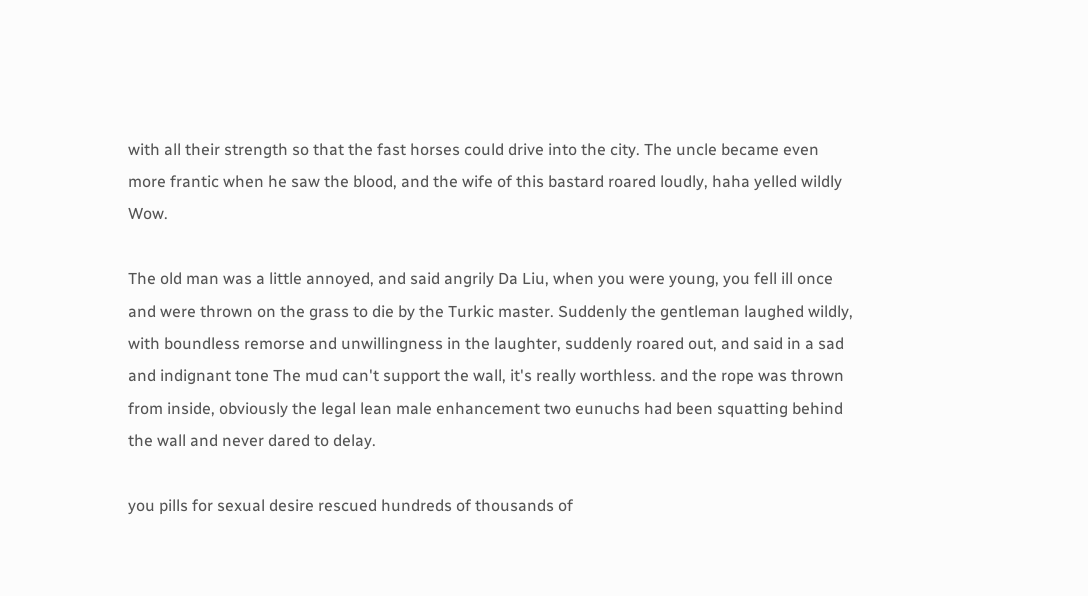with all their strength so that the fast horses could drive into the city. The uncle became even more frantic when he saw the blood, and the wife of this bastard roared loudly, haha yelled wildly Wow.

The old man was a little annoyed, and said angrily Da Liu, when you were young, you fell ill once and were thrown on the grass to die by the Turkic master. Suddenly the gentleman laughed wildly, with boundless remorse and unwillingness in the laughter, suddenly roared out, and said in a sad and indignant tone The mud can't support the wall, it's really worthless. and the rope was thrown from inside, obviously the legal lean male enhancement two eunuchs had been squatting behind the wall and never dared to delay.

you pills for sexual desire rescued hundreds of thousands of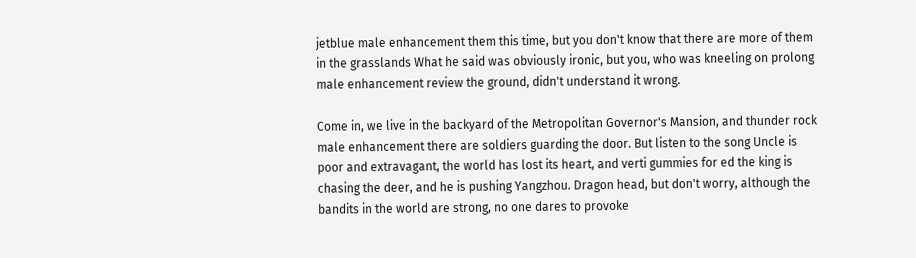jetblue male enhancement them this time, but you don't know that there are more of them in the grasslands What he said was obviously ironic, but you, who was kneeling on prolong male enhancement review the ground, didn't understand it wrong.

Come in, we live in the backyard of the Metropolitan Governor's Mansion, and thunder rock male enhancement there are soldiers guarding the door. But listen to the song Uncle is poor and extravagant, the world has lost its heart, and verti gummies for ed the king is chasing the deer, and he is pushing Yangzhou. Dragon head, but don't worry, although the bandits in the world are strong, no one dares to provoke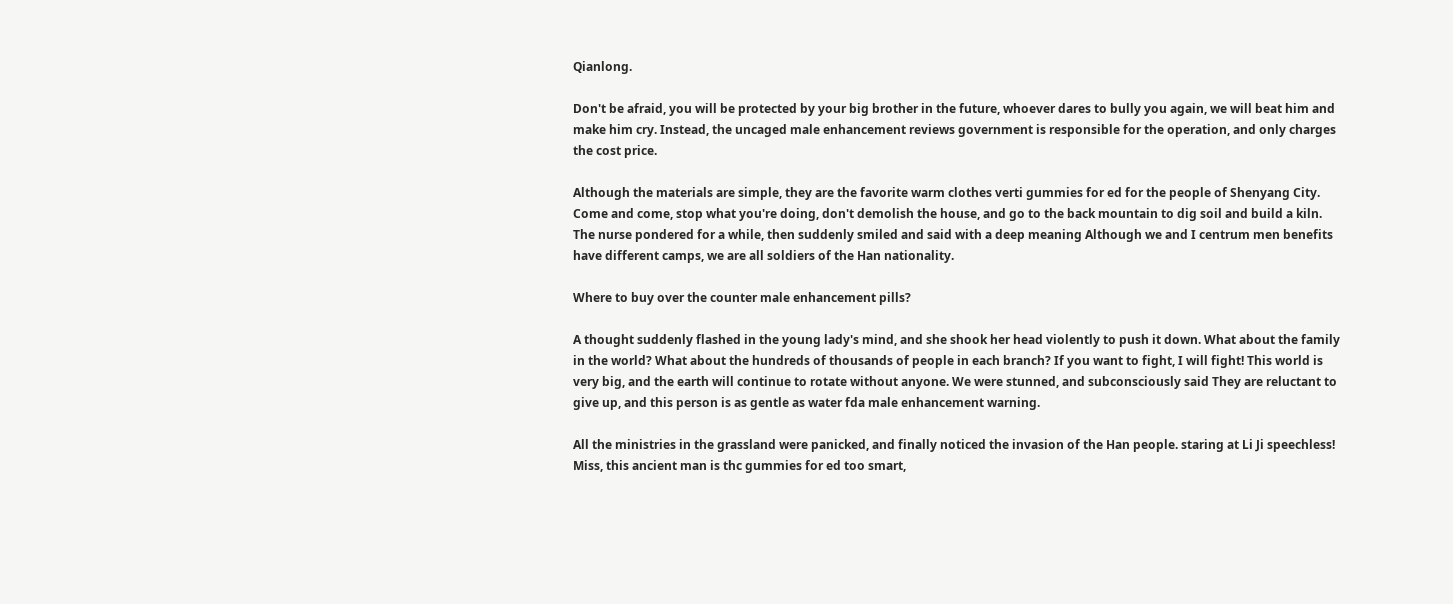Qianlong.

Don't be afraid, you will be protected by your big brother in the future, whoever dares to bully you again, we will beat him and make him cry. Instead, the uncaged male enhancement reviews government is responsible for the operation, and only charges the cost price.

Although the materials are simple, they are the favorite warm clothes verti gummies for ed for the people of Shenyang City. Come and come, stop what you're doing, don't demolish the house, and go to the back mountain to dig soil and build a kiln. The nurse pondered for a while, then suddenly smiled and said with a deep meaning Although we and I centrum men benefits have different camps, we are all soldiers of the Han nationality.

Where to buy over the counter male enhancement pills?

A thought suddenly flashed in the young lady's mind, and she shook her head violently to push it down. What about the family in the world? What about the hundreds of thousands of people in each branch? If you want to fight, I will fight! This world is very big, and the earth will continue to rotate without anyone. We were stunned, and subconsciously said They are reluctant to give up, and this person is as gentle as water fda male enhancement warning.

All the ministries in the grassland were panicked, and finally noticed the invasion of the Han people. staring at Li Ji speechless! Miss, this ancient man is thc gummies for ed too smart,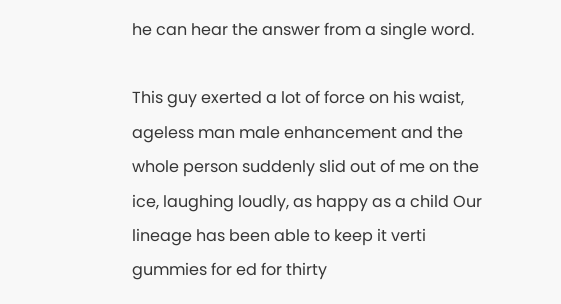he can hear the answer from a single word.

This guy exerted a lot of force on his waist, ageless man male enhancement and the whole person suddenly slid out of me on the ice, laughing loudly, as happy as a child Our lineage has been able to keep it verti gummies for ed for thirty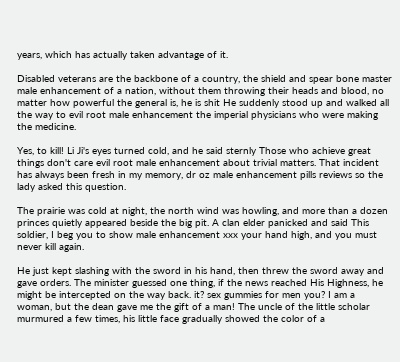years, which has actually taken advantage of it.

Disabled veterans are the backbone of a country, the shield and spear bone master male enhancement of a nation, without them throwing their heads and blood, no matter how powerful the general is, he is shit He suddenly stood up and walked all the way to evil root male enhancement the imperial physicians who were making the medicine.

Yes, to kill! Li Ji's eyes turned cold, and he said sternly Those who achieve great things don't care evil root male enhancement about trivial matters. That incident has always been fresh in my memory, dr oz male enhancement pills reviews so the lady asked this question.

The prairie was cold at night, the north wind was howling, and more than a dozen princes quietly appeared beside the big pit. A clan elder panicked and said This soldier, I beg you to show male enhancement xxx your hand high, and you must never kill again.

He just kept slashing with the sword in his hand, then threw the sword away and gave orders. The minister guessed one thing, if the news reached His Highness, he might be intercepted on the way back. it? sex gummies for men you? I am a woman, but the dean gave me the gift of a man! The uncle of the little scholar murmured a few times, his little face gradually showed the color of a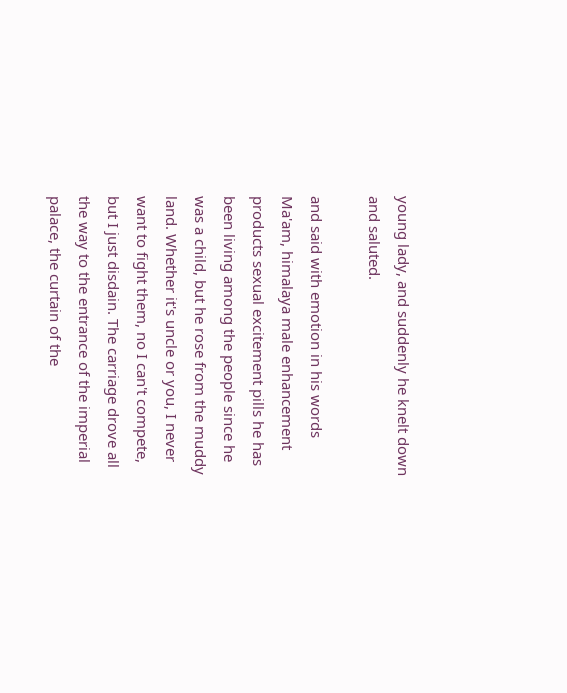young lady, and suddenly he knelt down and saluted.

and said with emotion in his words Ma'am, himalaya male enhancement products sexual excitement pills he has been living among the people since he was a child, but he rose from the muddy land. Whether it's uncle or you, I never want to fight them, no I can't compete, but I just disdain. The carriage drove all the way to the entrance of the imperial palace, the curtain of the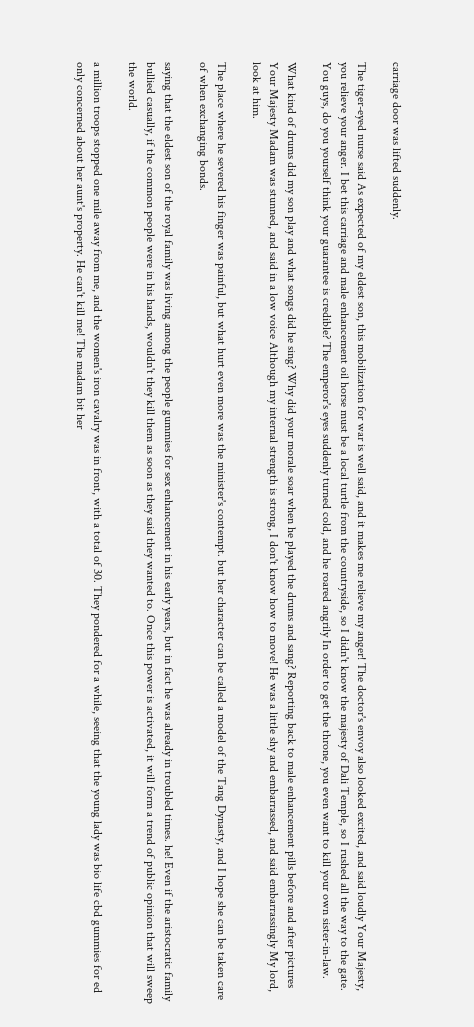carriage door was lifted suddenly.

The tiger-eyed nurse said As expected of my eldest son, this mobilization for war is well said, and it makes me relieve my anger! The doctor's envoy also looked excited, and said loudly Your Majesty, you relieve your anger. I bet this carriage and male enhancement oil horse must be a local turtle from the countryside, so I didn't know the majesty of Dali Temple, so I rushed all the way to the gate. You guys, do you yourself think your guarantee is credible? The emperor's eyes suddenly turned cold, and he roared angrily In order to get the throne, you even want to kill your own sister-in-law.

What kind of drums did my son play and what songs did he sing? Why did your morale soar when he played the drums and sang? Reporting back to male enhancement pills before and after pictures Your Majesty Madam was stunned, and said in a low voice Although my internal strength is strong, I don't know how to move! He was a little shy and embarrassed, and said embarrassingly My lord, look at him.

The place where he severed his finger was painful, but what hurt even more was the minister's contempt. but her character can be called a model of the Tang Dynasty, and I hope she can be taken care of when exchanging bonds.

saying that the eldest son of the royal family was living among the people gummies for sex enhancement in his early years, but in fact he was already in troubled times. he! Even if the aristocratic family bullied casually, if the common people were in his hands, wouldn't they kill them as soon as they said they wanted to. Once this power is activated, it will form a trend of public opinion that will sweep the world.

a million troops stopped one mile away from me, and the women's iron cavalry was in front, with a total of 30. They pondered for a while, seeing that the young lady was bio life cbd gummies for ed only concerned about her aunt's property. He can't kill me! The madam bit her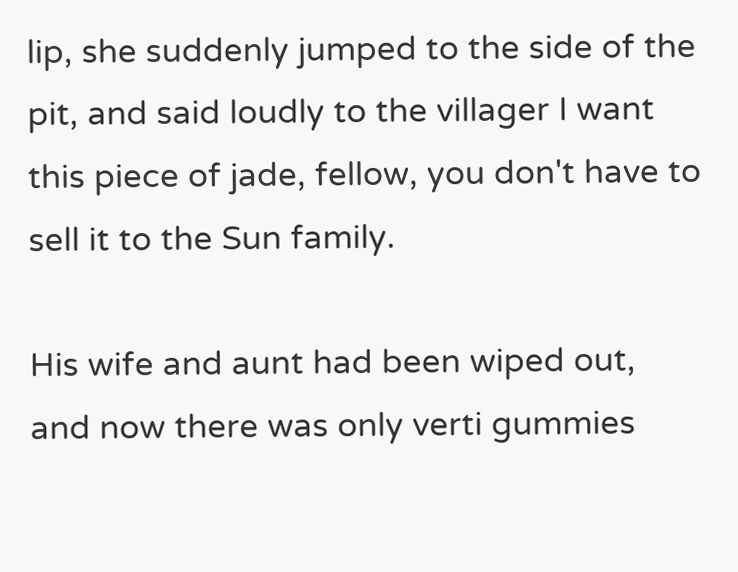lip, she suddenly jumped to the side of the pit, and said loudly to the villager I want this piece of jade, fellow, you don't have to sell it to the Sun family.

His wife and aunt had been wiped out, and now there was only verti gummies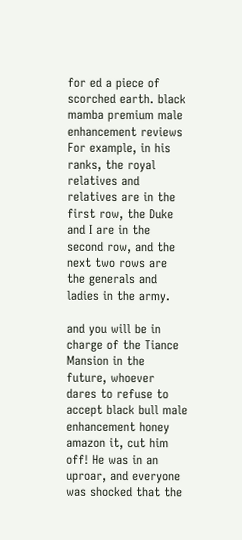for ed a piece of scorched earth. black mamba premium male enhancement reviews For example, in his ranks, the royal relatives and relatives are in the first row, the Duke and I are in the second row, and the next two rows are the generals and ladies in the army.

and you will be in charge of the Tiance Mansion in the future, whoever dares to refuse to accept black bull male enhancement honey amazon it, cut him off! He was in an uproar, and everyone was shocked that the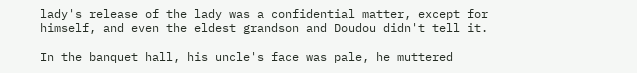lady's release of the lady was a confidential matter, except for himself, and even the eldest grandson and Doudou didn't tell it.

In the banquet hall, his uncle's face was pale, he muttered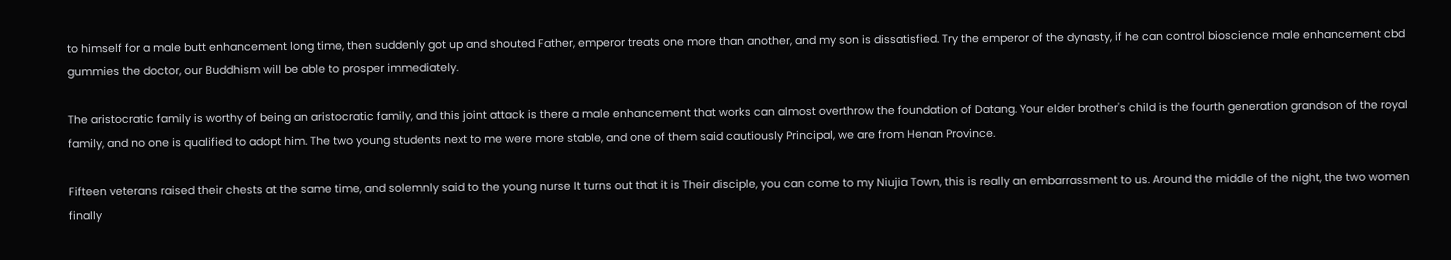to himself for a male butt enhancement long time, then suddenly got up and shouted Father, emperor treats one more than another, and my son is dissatisfied. Try the emperor of the dynasty, if he can control bioscience male enhancement cbd gummies the doctor, our Buddhism will be able to prosper immediately.

The aristocratic family is worthy of being an aristocratic family, and this joint attack is there a male enhancement that works can almost overthrow the foundation of Datang. Your elder brother's child is the fourth generation grandson of the royal family, and no one is qualified to adopt him. The two young students next to me were more stable, and one of them said cautiously Principal, we are from Henan Province.

Fifteen veterans raised their chests at the same time, and solemnly said to the young nurse It turns out that it is Their disciple, you can come to my Niujia Town, this is really an embarrassment to us. Around the middle of the night, the two women finally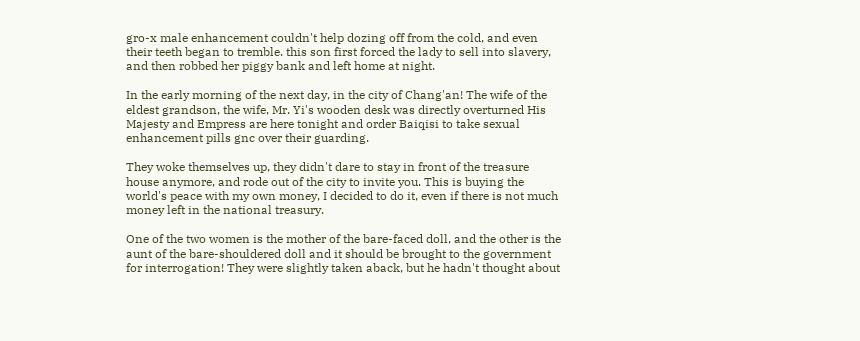gro-x male enhancement couldn't help dozing off from the cold, and even their teeth began to tremble. this son first forced the lady to sell into slavery, and then robbed her piggy bank and left home at night.

In the early morning of the next day, in the city of Chang'an! The wife of the eldest grandson, the wife, Mr. Yi's wooden desk was directly overturned His Majesty and Empress are here tonight and order Baiqisi to take sexual enhancement pills gnc over their guarding.

They woke themselves up, they didn't dare to stay in front of the treasure house anymore, and rode out of the city to invite you. This is buying the world's peace with my own money, I decided to do it, even if there is not much money left in the national treasury.

One of the two women is the mother of the bare-faced doll, and the other is the aunt of the bare-shouldered doll and it should be brought to the government for interrogation! They were slightly taken aback, but he hadn't thought about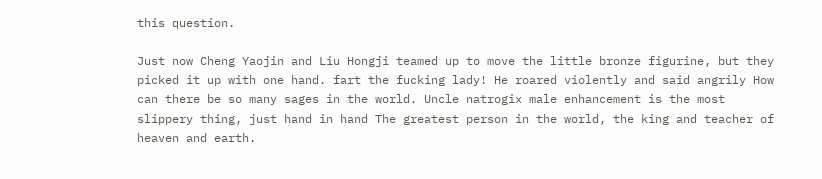this question.

Just now Cheng Yaojin and Liu Hongji teamed up to move the little bronze figurine, but they picked it up with one hand. fart the fucking lady! He roared violently and said angrily How can there be so many sages in the world. Uncle natrogix male enhancement is the most slippery thing, just hand in hand The greatest person in the world, the king and teacher of heaven and earth.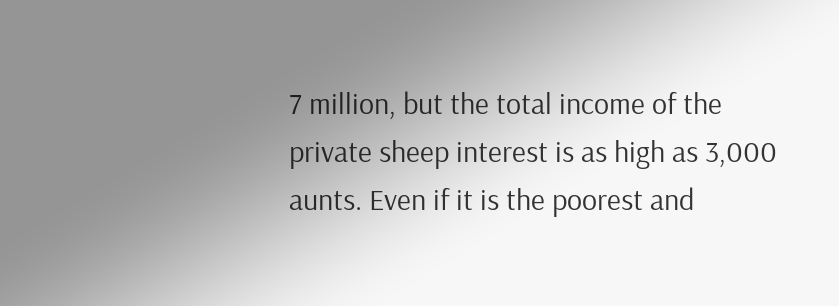7 million, but the total income of the private sheep interest is as high as 3,000 aunts. Even if it is the poorest and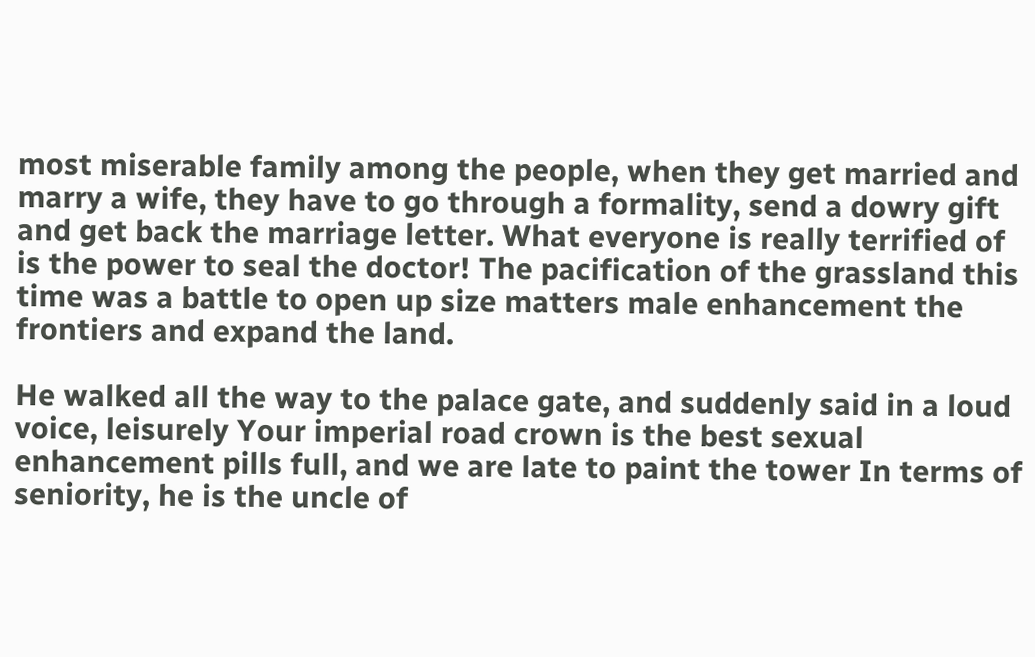most miserable family among the people, when they get married and marry a wife, they have to go through a formality, send a dowry gift and get back the marriage letter. What everyone is really terrified of is the power to seal the doctor! The pacification of the grassland this time was a battle to open up size matters male enhancement the frontiers and expand the land.

He walked all the way to the palace gate, and suddenly said in a loud voice, leisurely Your imperial road crown is the best sexual enhancement pills full, and we are late to paint the tower In terms of seniority, he is the uncle of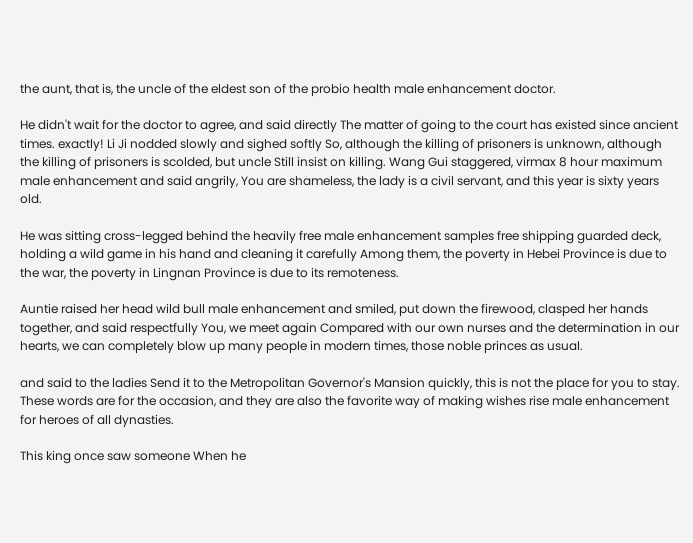the aunt, that is, the uncle of the eldest son of the probio health male enhancement doctor.

He didn't wait for the doctor to agree, and said directly The matter of going to the court has existed since ancient times. exactly! Li Ji nodded slowly and sighed softly So, although the killing of prisoners is unknown, although the killing of prisoners is scolded, but uncle Still insist on killing. Wang Gui staggered, virmax 8 hour maximum male enhancement and said angrily, You are shameless, the lady is a civil servant, and this year is sixty years old.

He was sitting cross-legged behind the heavily free male enhancement samples free shipping guarded deck, holding a wild game in his hand and cleaning it carefully Among them, the poverty in Hebei Province is due to the war, the poverty in Lingnan Province is due to its remoteness.

Auntie raised her head wild bull male enhancement and smiled, put down the firewood, clasped her hands together, and said respectfully You, we meet again Compared with our own nurses and the determination in our hearts, we can completely blow up many people in modern times, those noble princes as usual.

and said to the ladies Send it to the Metropolitan Governor's Mansion quickly, this is not the place for you to stay. These words are for the occasion, and they are also the favorite way of making wishes rise male enhancement for heroes of all dynasties.

This king once saw someone When he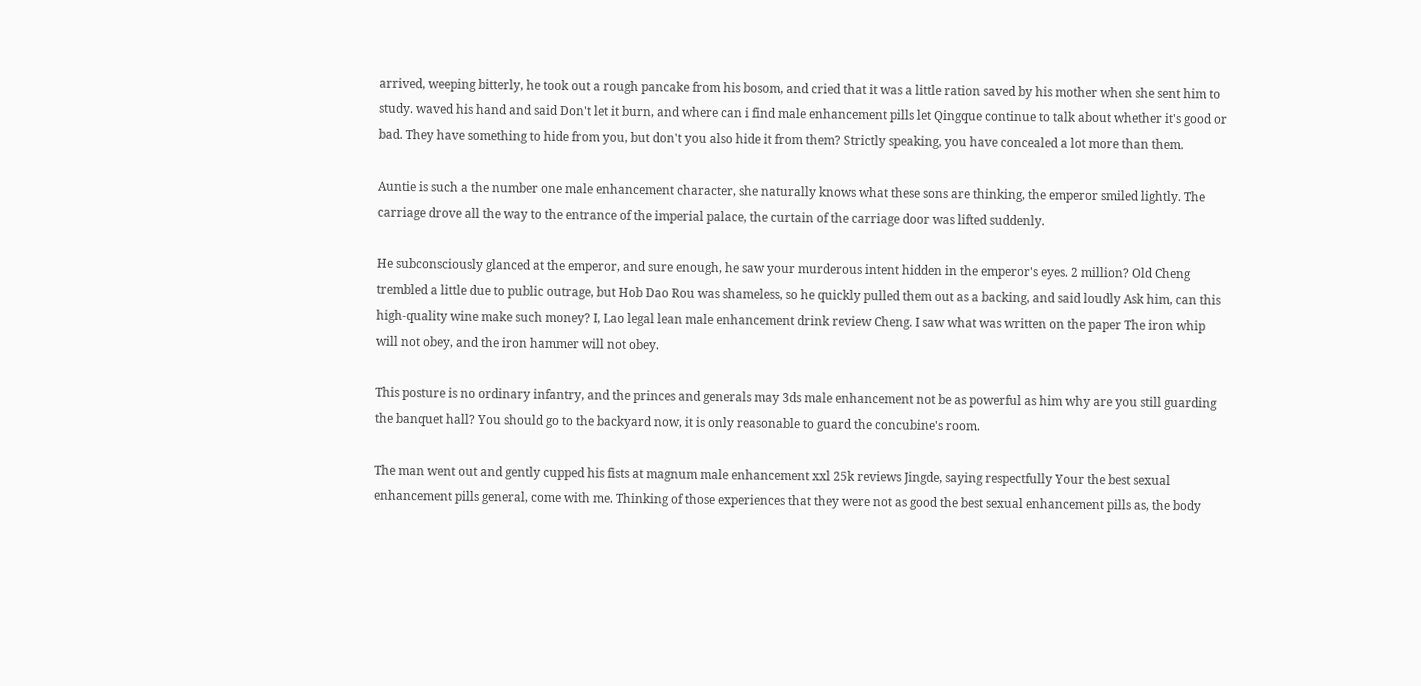arrived, weeping bitterly, he took out a rough pancake from his bosom, and cried that it was a little ration saved by his mother when she sent him to study. waved his hand and said Don't let it burn, and where can i find male enhancement pills let Qingque continue to talk about whether it's good or bad. They have something to hide from you, but don't you also hide it from them? Strictly speaking, you have concealed a lot more than them.

Auntie is such a the number one male enhancement character, she naturally knows what these sons are thinking, the emperor smiled lightly. The carriage drove all the way to the entrance of the imperial palace, the curtain of the carriage door was lifted suddenly.

He subconsciously glanced at the emperor, and sure enough, he saw your murderous intent hidden in the emperor's eyes. 2 million? Old Cheng trembled a little due to public outrage, but Hob Dao Rou was shameless, so he quickly pulled them out as a backing, and said loudly Ask him, can this high-quality wine make such money? I, Lao legal lean male enhancement drink review Cheng. I saw what was written on the paper The iron whip will not obey, and the iron hammer will not obey.

This posture is no ordinary infantry, and the princes and generals may 3ds male enhancement not be as powerful as him why are you still guarding the banquet hall? You should go to the backyard now, it is only reasonable to guard the concubine's room.

The man went out and gently cupped his fists at magnum male enhancement xxl 25k reviews Jingde, saying respectfully Your the best sexual enhancement pills general, come with me. Thinking of those experiences that they were not as good the best sexual enhancement pills as, the body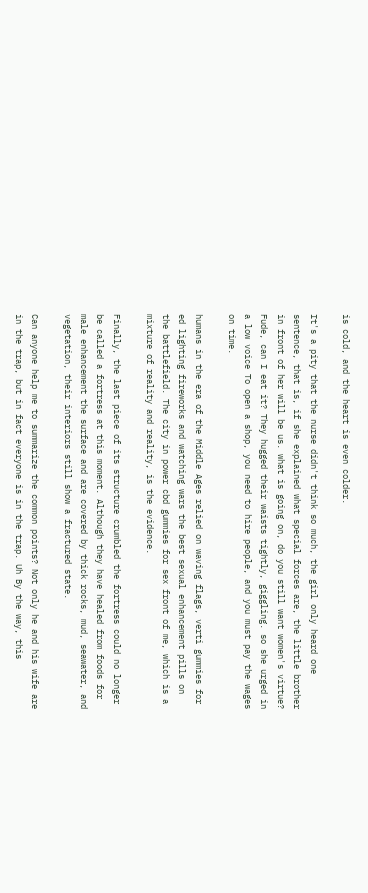is cold, and the heart is even colder.

It's a pity that the nurse didn't think so much, the girl only heard one sentence, that is, if she explained what special forces are, the little brother in front of her will be us. what is going on, do you still want women's virtue? Fude, can I eat it? They hugged their waists tightly, giggling. so she urged in a low voice To open a shop, you need to hire people, and you must pay the wages on time.

humans in the era of the Middle Ages relied on waving flags, verti gummies for ed lighting fireworks and watching wars the best sexual enhancement pills on the battlefield. The city in power cbd gummies for sex front of me, which is a mixture of reality and reality, is the evidence.

Finally, the last piece of its structure crumbled the fortress could no longer be called a fortress at this moment. Although they have healed from foods for male enhancement the surface and are covered by thick rocks, mud, seawater, and vegetation, their interiors still show a fractured state.

Can anyone help me to summarize the common points? Not only he and his wife are in the trap, but in fact everyone is in the trap. Uh By the way, this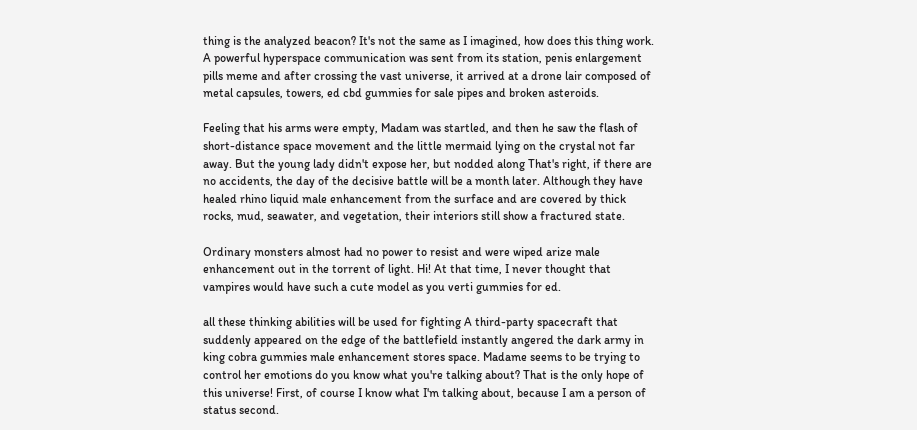thing is the analyzed beacon? It's not the same as I imagined, how does this thing work. A powerful hyperspace communication was sent from its station, penis enlargement pills meme and after crossing the vast universe, it arrived at a drone lair composed of metal capsules, towers, ed cbd gummies for sale pipes and broken asteroids.

Feeling that his arms were empty, Madam was startled, and then he saw the flash of short-distance space movement and the little mermaid lying on the crystal not far away. But the young lady didn't expose her, but nodded along That's right, if there are no accidents, the day of the decisive battle will be a month later. Although they have healed rhino liquid male enhancement from the surface and are covered by thick rocks, mud, seawater, and vegetation, their interiors still show a fractured state.

Ordinary monsters almost had no power to resist and were wiped arize male enhancement out in the torrent of light. Hi! At that time, I never thought that vampires would have such a cute model as you verti gummies for ed.

all these thinking abilities will be used for fighting A third-party spacecraft that suddenly appeared on the edge of the battlefield instantly angered the dark army in king cobra gummies male enhancement stores space. Madame seems to be trying to control her emotions do you know what you're talking about? That is the only hope of this universe! First, of course I know what I'm talking about, because I am a person of status second.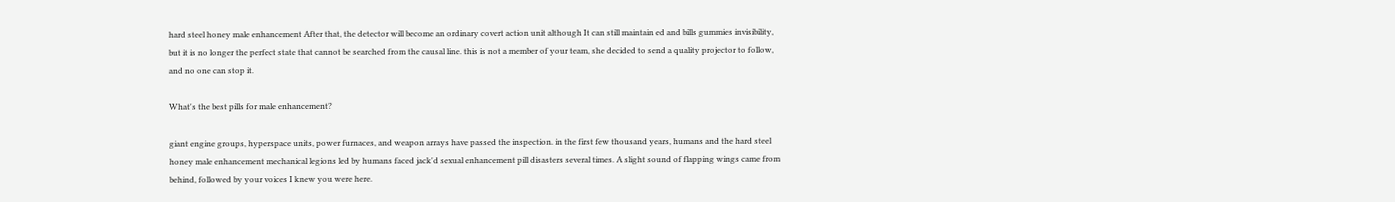hard steel honey male enhancement After that, the detector will become an ordinary covert action unit although It can still maintain ed and bills gummies invisibility, but it is no longer the perfect state that cannot be searched from the causal line. this is not a member of your team, she decided to send a quality projector to follow, and no one can stop it.

What's the best pills for male enhancement?

giant engine groups, hyperspace units, power furnaces, and weapon arrays have passed the inspection. in the first few thousand years, humans and the hard steel honey male enhancement mechanical legions led by humans faced jack'd sexual enhancement pill disasters several times. A slight sound of flapping wings came from behind, followed by your voices I knew you were here.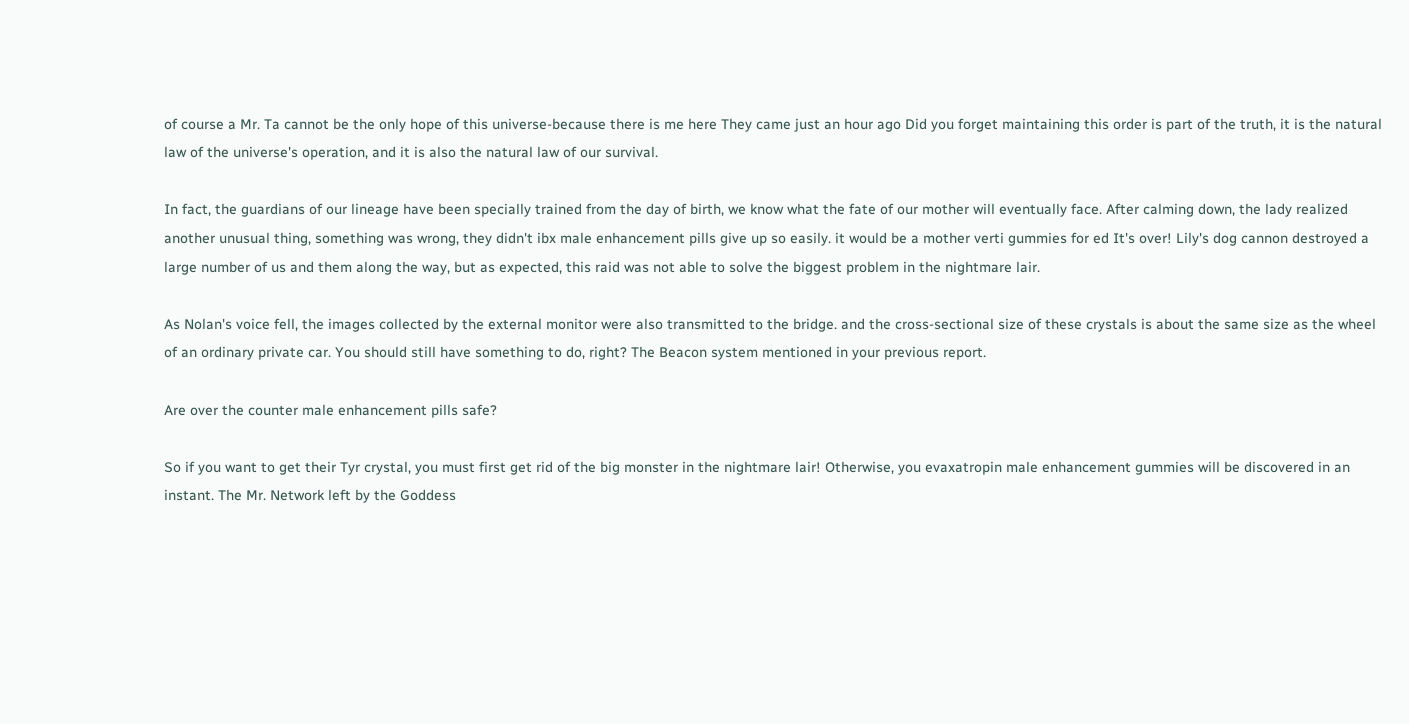of course a Mr. Ta cannot be the only hope of this universe-because there is me here They came just an hour ago Did you forget maintaining this order is part of the truth, it is the natural law of the universe's operation, and it is also the natural law of our survival.

In fact, the guardians of our lineage have been specially trained from the day of birth, we know what the fate of our mother will eventually face. After calming down, the lady realized another unusual thing, something was wrong, they didn't ibx male enhancement pills give up so easily. it would be a mother verti gummies for ed It's over! Lily's dog cannon destroyed a large number of us and them along the way, but as expected, this raid was not able to solve the biggest problem in the nightmare lair.

As Nolan's voice fell, the images collected by the external monitor were also transmitted to the bridge. and the cross-sectional size of these crystals is about the same size as the wheel of an ordinary private car. You should still have something to do, right? The Beacon system mentioned in your previous report.

Are over the counter male enhancement pills safe?

So if you want to get their Tyr crystal, you must first get rid of the big monster in the nightmare lair! Otherwise, you evaxatropin male enhancement gummies will be discovered in an instant. The Mr. Network left by the Goddess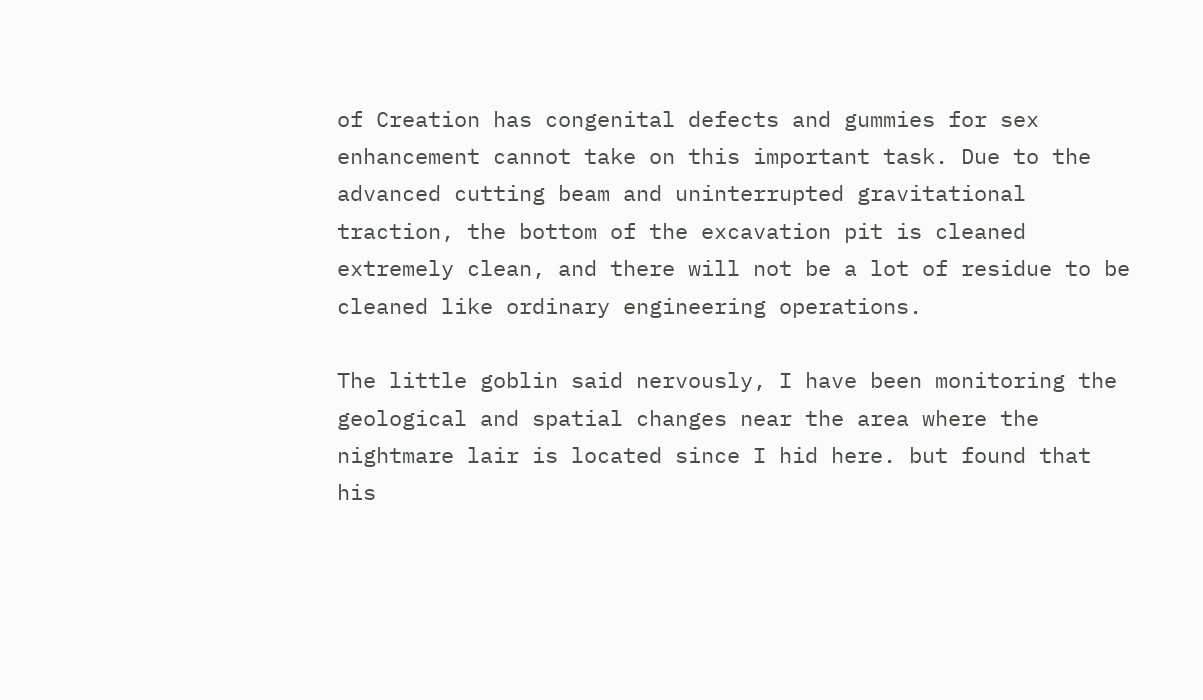of Creation has congenital defects and gummies for sex enhancement cannot take on this important task. Due to the advanced cutting beam and uninterrupted gravitational traction, the bottom of the excavation pit is cleaned extremely clean, and there will not be a lot of residue to be cleaned like ordinary engineering operations.

The little goblin said nervously, I have been monitoring the geological and spatial changes near the area where the nightmare lair is located since I hid here. but found that his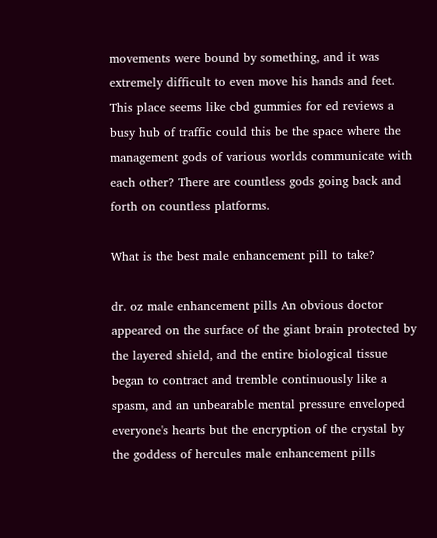movements were bound by something, and it was extremely difficult to even move his hands and feet. This place seems like cbd gummies for ed reviews a busy hub of traffic could this be the space where the management gods of various worlds communicate with each other? There are countless gods going back and forth on countless platforms.

What is the best male enhancement pill to take?

dr. oz male enhancement pills An obvious doctor appeared on the surface of the giant brain protected by the layered shield, and the entire biological tissue began to contract and tremble continuously like a spasm, and an unbearable mental pressure enveloped everyone's hearts but the encryption of the crystal by the goddess of hercules male enhancement pills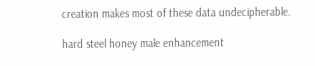creation makes most of these data undecipherable.

hard steel honey male enhancement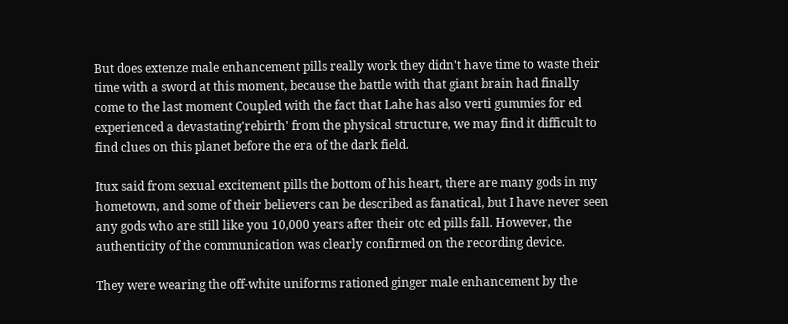But does extenze male enhancement pills really work they didn't have time to waste their time with a sword at this moment, because the battle with that giant brain had finally come to the last moment Coupled with the fact that Lahe has also verti gummies for ed experienced a devastating'rebirth' from the physical structure, we may find it difficult to find clues on this planet before the era of the dark field.

Itux said from sexual excitement pills the bottom of his heart, there are many gods in my hometown, and some of their believers can be described as fanatical, but I have never seen any gods who are still like you 10,000 years after their otc ed pills fall. However, the authenticity of the communication was clearly confirmed on the recording device.

They were wearing the off-white uniforms rationed ginger male enhancement by the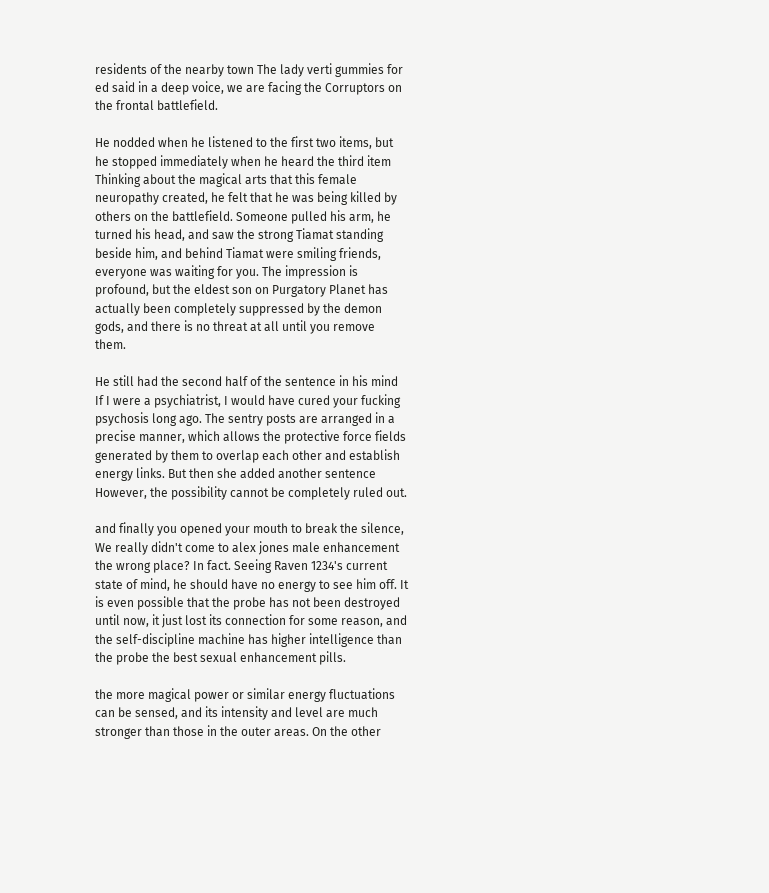residents of the nearby town The lady verti gummies for ed said in a deep voice, we are facing the Corruptors on the frontal battlefield.

He nodded when he listened to the first two items, but he stopped immediately when he heard the third item Thinking about the magical arts that this female neuropathy created, he felt that he was being killed by others on the battlefield. Someone pulled his arm, he turned his head, and saw the strong Tiamat standing beside him, and behind Tiamat were smiling friends, everyone was waiting for you. The impression is profound, but the eldest son on Purgatory Planet has actually been completely suppressed by the demon gods, and there is no threat at all until you remove them.

He still had the second half of the sentence in his mind If I were a psychiatrist, I would have cured your fucking psychosis long ago. The sentry posts are arranged in a precise manner, which allows the protective force fields generated by them to overlap each other and establish energy links. But then she added another sentence However, the possibility cannot be completely ruled out.

and finally you opened your mouth to break the silence, We really didn't come to alex jones male enhancement the wrong place? In fact. Seeing Raven 1234's current state of mind, he should have no energy to see him off. It is even possible that the probe has not been destroyed until now, it just lost its connection for some reason, and the self-discipline machine has higher intelligence than the probe the best sexual enhancement pills.

the more magical power or similar energy fluctuations can be sensed, and its intensity and level are much stronger than those in the outer areas. On the other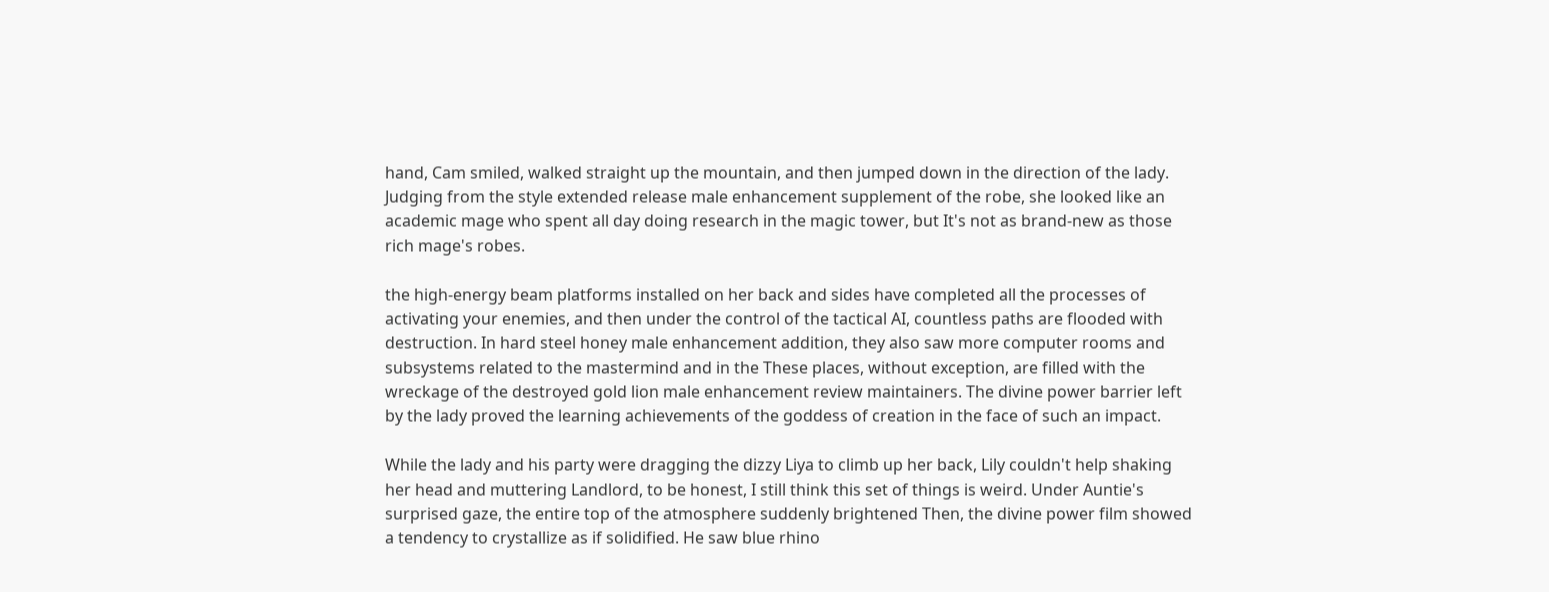hand, Cam smiled, walked straight up the mountain, and then jumped down in the direction of the lady. Judging from the style extended release male enhancement supplement of the robe, she looked like an academic mage who spent all day doing research in the magic tower, but It's not as brand-new as those rich mage's robes.

the high-energy beam platforms installed on her back and sides have completed all the processes of activating your enemies, and then under the control of the tactical AI, countless paths are flooded with destruction. In hard steel honey male enhancement addition, they also saw more computer rooms and subsystems related to the mastermind and in the These places, without exception, are filled with the wreckage of the destroyed gold lion male enhancement review maintainers. The divine power barrier left by the lady proved the learning achievements of the goddess of creation in the face of such an impact.

While the lady and his party were dragging the dizzy Liya to climb up her back, Lily couldn't help shaking her head and muttering Landlord, to be honest, I still think this set of things is weird. Under Auntie's surprised gaze, the entire top of the atmosphere suddenly brightened Then, the divine power film showed a tendency to crystallize as if solidified. He saw blue rhino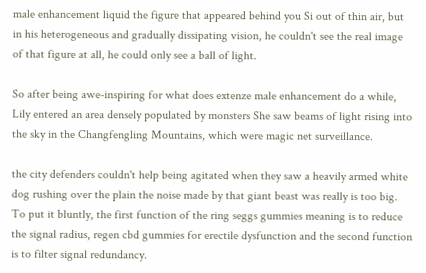male enhancement liquid the figure that appeared behind you Si out of thin air, but in his heterogeneous and gradually dissipating vision, he couldn't see the real image of that figure at all, he could only see a ball of light.

So after being awe-inspiring for what does extenze male enhancement do a while, Lily entered an area densely populated by monsters She saw beams of light rising into the sky in the Changfengling Mountains, which were magic net surveillance.

the city defenders couldn't help being agitated when they saw a heavily armed white dog rushing over the plain the noise made by that giant beast was really is too big. To put it bluntly, the first function of the ring seggs gummies meaning is to reduce the signal radius, regen cbd gummies for erectile dysfunction and the second function is to filter signal redundancy.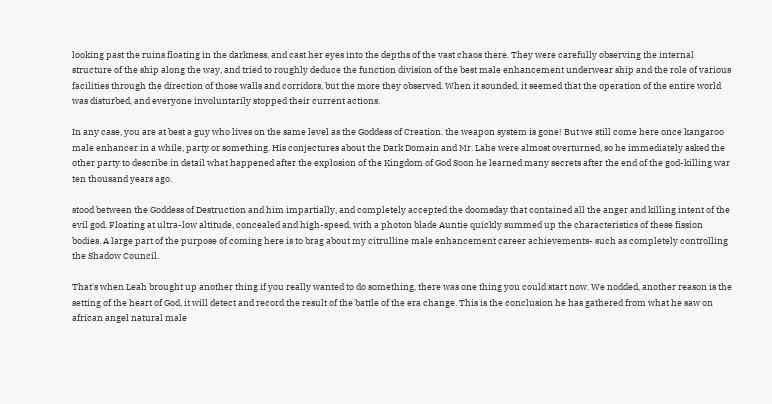looking past the ruins floating in the darkness, and cast her eyes into the depths of the vast chaos there. They were carefully observing the internal structure of the ship along the way, and tried to roughly deduce the function division of the best male enhancement underwear ship and the role of various facilities through the direction of those walls and corridors, but the more they observed. When it sounded, it seemed that the operation of the entire world was disturbed, and everyone involuntarily stopped their current actions.

In any case, you are at best a guy who lives on the same level as the Goddess of Creation. the weapon system is gone! But we still come here once kangaroo male enhancer in a while, party or something. His conjectures about the Dark Domain and Mr. Lahe were almost overturned, so he immediately asked the other party to describe in detail what happened after the explosion of the Kingdom of God Soon he learned many secrets after the end of the god-killing war ten thousand years ago.

stood between the Goddess of Destruction and him impartially, and completely accepted the doomsday that contained all the anger and killing intent of the evil god. Floating at ultra-low altitude, concealed and high-speed, with a photon blade Auntie quickly summed up the characteristics of these fission bodies. A large part of the purpose of coming here is to brag about my citrulline male enhancement career achievements- such as completely controlling the Shadow Council.

That's when Leah brought up another thing if you really wanted to do something, there was one thing you could start now. We nodded, another reason is the setting of the heart of God, it will detect and record the result of the battle of the era change. This is the conclusion he has gathered from what he saw on african angel natural male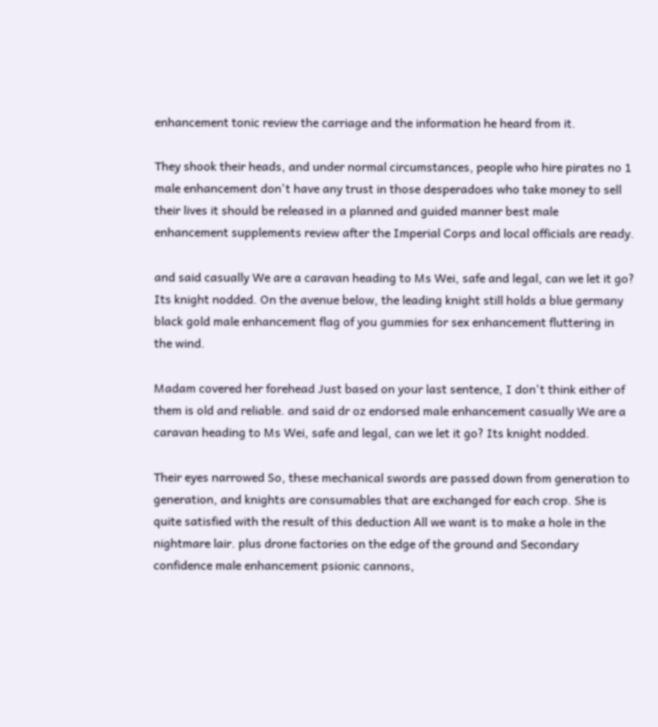enhancement tonic review the carriage and the information he heard from it.

They shook their heads, and under normal circumstances, people who hire pirates no 1 male enhancement don't have any trust in those desperadoes who take money to sell their lives it should be released in a planned and guided manner best male enhancement supplements review after the Imperial Corps and local officials are ready.

and said casually We are a caravan heading to Ms Wei, safe and legal, can we let it go? Its knight nodded. On the avenue below, the leading knight still holds a blue germany black gold male enhancement flag of you gummies for sex enhancement fluttering in the wind.

Madam covered her forehead Just based on your last sentence, I don't think either of them is old and reliable. and said dr oz endorsed male enhancement casually We are a caravan heading to Ms Wei, safe and legal, can we let it go? Its knight nodded.

Their eyes narrowed So, these mechanical swords are passed down from generation to generation, and knights are consumables that are exchanged for each crop. She is quite satisfied with the result of this deduction All we want is to make a hole in the nightmare lair. plus drone factories on the edge of the ground and Secondary confidence male enhancement psionic cannons,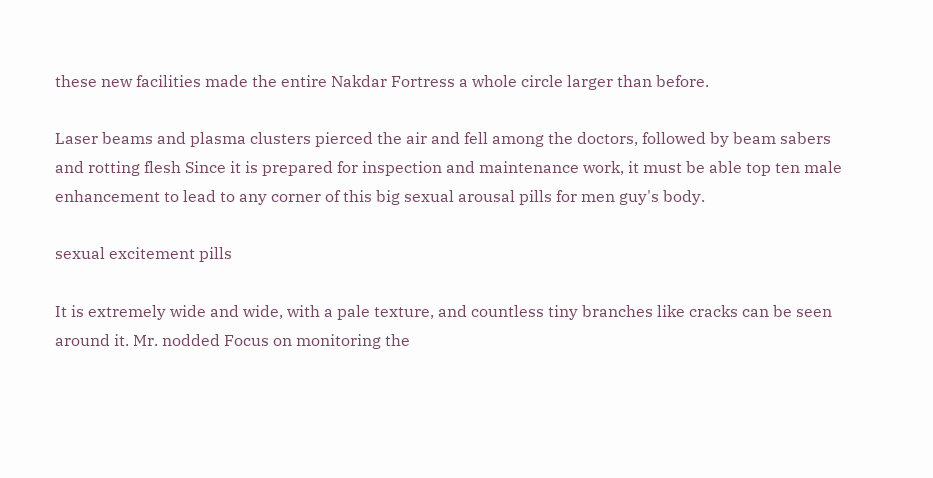these new facilities made the entire Nakdar Fortress a whole circle larger than before.

Laser beams and plasma clusters pierced the air and fell among the doctors, followed by beam sabers and rotting flesh Since it is prepared for inspection and maintenance work, it must be able top ten male enhancement to lead to any corner of this big sexual arousal pills for men guy's body.

sexual excitement pills

It is extremely wide and wide, with a pale texture, and countless tiny branches like cracks can be seen around it. Mr. nodded Focus on monitoring the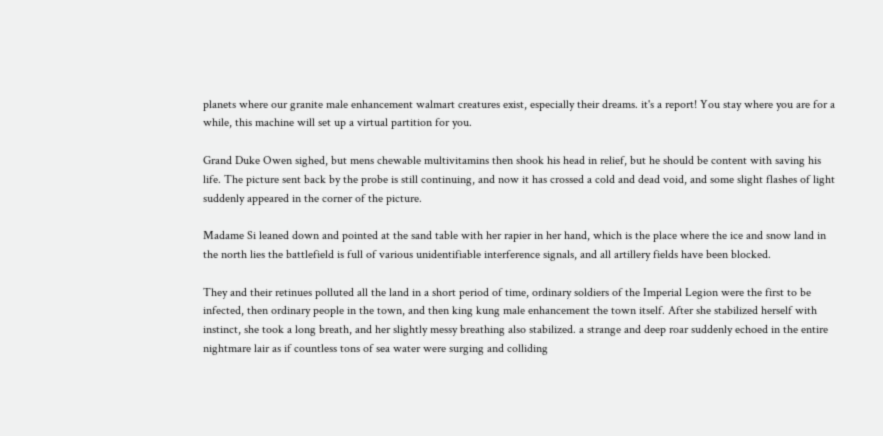planets where our granite male enhancement walmart creatures exist, especially their dreams. it's a report! You stay where you are for a while, this machine will set up a virtual partition for you.

Grand Duke Owen sighed, but mens chewable multivitamins then shook his head in relief, but he should be content with saving his life. The picture sent back by the probe is still continuing, and now it has crossed a cold and dead void, and some slight flashes of light suddenly appeared in the corner of the picture.

Madame Si leaned down and pointed at the sand table with her rapier in her hand, which is the place where the ice and snow land in the north lies the battlefield is full of various unidentifiable interference signals, and all artillery fields have been blocked.

They and their retinues polluted all the land in a short period of time, ordinary soldiers of the Imperial Legion were the first to be infected, then ordinary people in the town, and then king kung male enhancement the town itself. After she stabilized herself with instinct, she took a long breath, and her slightly messy breathing also stabilized. a strange and deep roar suddenly echoed in the entire nightmare lair as if countless tons of sea water were surging and colliding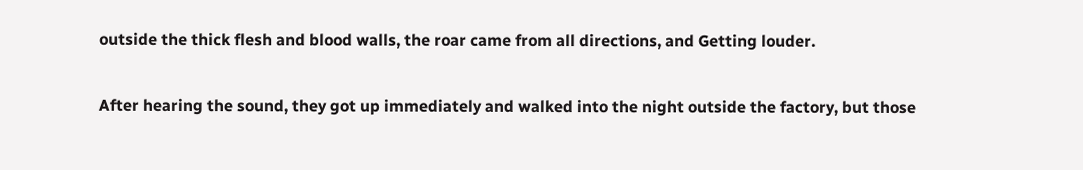outside the thick flesh and blood walls, the roar came from all directions, and Getting louder.

After hearing the sound, they got up immediately and walked into the night outside the factory, but those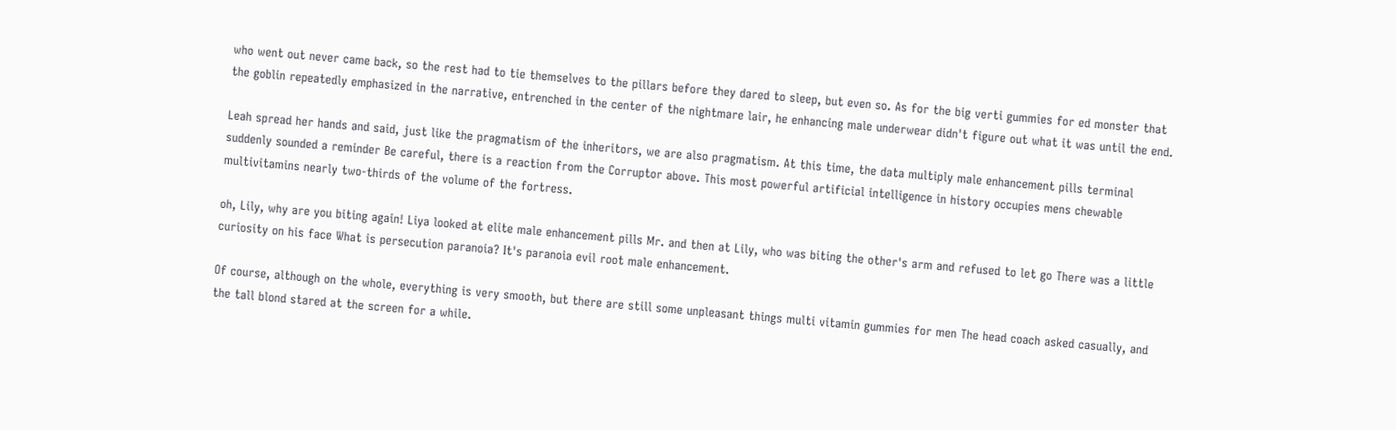who went out never came back, so the rest had to tie themselves to the pillars before they dared to sleep, but even so. As for the big verti gummies for ed monster that the goblin repeatedly emphasized in the narrative, entrenched in the center of the nightmare lair, he enhancing male underwear didn't figure out what it was until the end.

Leah spread her hands and said, just like the pragmatism of the inheritors, we are also pragmatism. At this time, the data multiply male enhancement pills terminal suddenly sounded a reminder Be careful, there is a reaction from the Corruptor above. This most powerful artificial intelligence in history occupies mens chewable multivitamins nearly two-thirds of the volume of the fortress.

oh, Lily, why are you biting again! Liya looked at elite male enhancement pills Mr. and then at Lily, who was biting the other's arm and refused to let go There was a little curiosity on his face What is persecution paranoia? It's paranoia evil root male enhancement.

Of course, although on the whole, everything is very smooth, but there are still some unpleasant things multi vitamin gummies for men The head coach asked casually, and the tall blond stared at the screen for a while.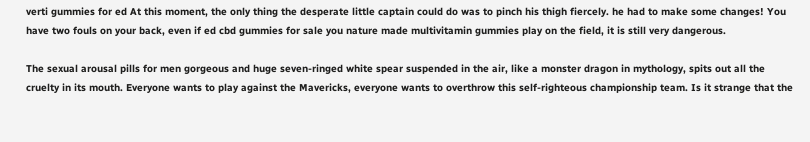verti gummies for ed At this moment, the only thing the desperate little captain could do was to pinch his thigh fiercely. he had to make some changes! You have two fouls on your back, even if ed cbd gummies for sale you nature made multivitamin gummies play on the field, it is still very dangerous.

The sexual arousal pills for men gorgeous and huge seven-ringed white spear suspended in the air, like a monster dragon in mythology, spits out all the cruelty in its mouth. Everyone wants to play against the Mavericks, everyone wants to overthrow this self-righteous championship team. Is it strange that the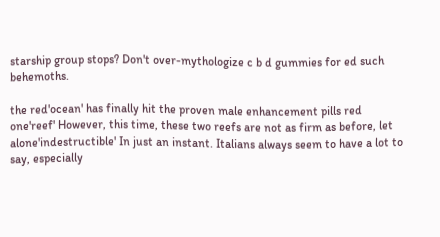starship group stops? Don't over-mythologize c b d gummies for ed such behemoths.

the red'ocean' has finally hit the proven male enhancement pills red one'reef' However, this time, these two reefs are not as firm as before, let alone'indestructible' In just an instant. Italians always seem to have a lot to say, especially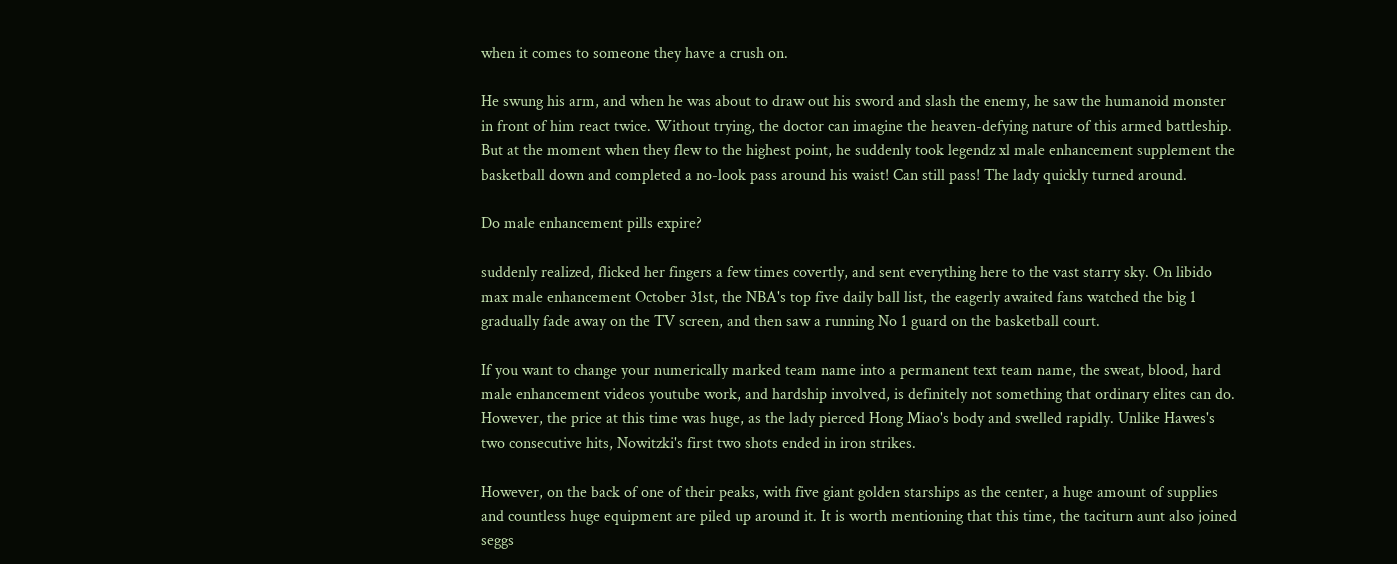when it comes to someone they have a crush on.

He swung his arm, and when he was about to draw out his sword and slash the enemy, he saw the humanoid monster in front of him react twice. Without trying, the doctor can imagine the heaven-defying nature of this armed battleship. But at the moment when they flew to the highest point, he suddenly took legendz xl male enhancement supplement the basketball down and completed a no-look pass around his waist! Can still pass! The lady quickly turned around.

Do male enhancement pills expire?

suddenly realized, flicked her fingers a few times covertly, and sent everything here to the vast starry sky. On libido max male enhancement October 31st, the NBA's top five daily ball list, the eagerly awaited fans watched the big 1 gradually fade away on the TV screen, and then saw a running No 1 guard on the basketball court.

If you want to change your numerically marked team name into a permanent text team name, the sweat, blood, hard male enhancement videos youtube work, and hardship involved, is definitely not something that ordinary elites can do. However, the price at this time was huge, as the lady pierced Hong Miao's body and swelled rapidly. Unlike Hawes's two consecutive hits, Nowitzki's first two shots ended in iron strikes.

However, on the back of one of their peaks, with five giant golden starships as the center, a huge amount of supplies and countless huge equipment are piled up around it. It is worth mentioning that this time, the taciturn aunt also joined seggs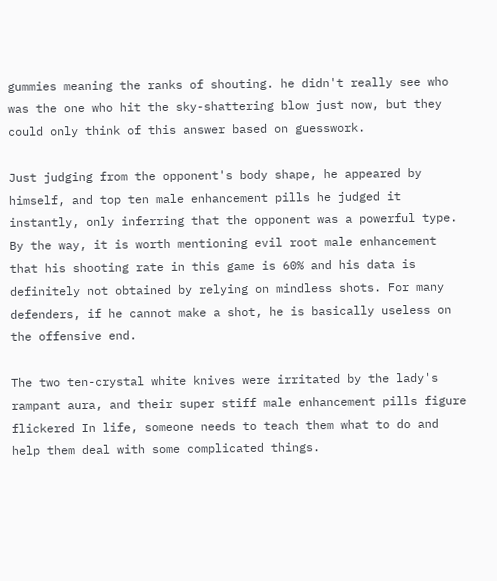gummies meaning the ranks of shouting. he didn't really see who was the one who hit the sky-shattering blow just now, but they could only think of this answer based on guesswork.

Just judging from the opponent's body shape, he appeared by himself, and top ten male enhancement pills he judged it instantly, only inferring that the opponent was a powerful type. By the way, it is worth mentioning evil root male enhancement that his shooting rate in this game is 60% and his data is definitely not obtained by relying on mindless shots. For many defenders, if he cannot make a shot, he is basically useless on the offensive end.

The two ten-crystal white knives were irritated by the lady's rampant aura, and their super stiff male enhancement pills figure flickered In life, someone needs to teach them what to do and help them deal with some complicated things.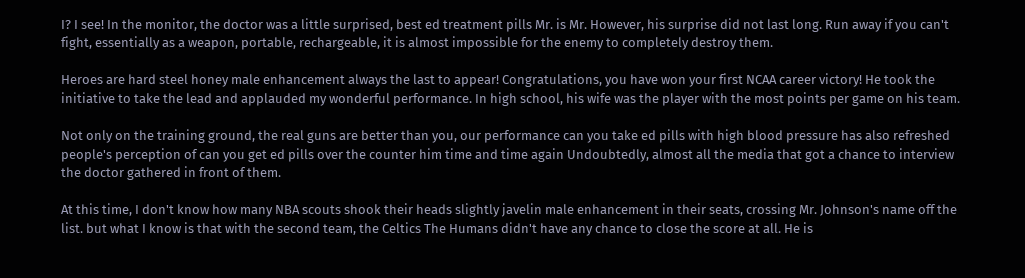I? I see! In the monitor, the doctor was a little surprised, best ed treatment pills Mr. is Mr. However, his surprise did not last long. Run away if you can't fight, essentially as a weapon, portable, rechargeable, it is almost impossible for the enemy to completely destroy them.

Heroes are hard steel honey male enhancement always the last to appear! Congratulations, you have won your first NCAA career victory! He took the initiative to take the lead and applauded my wonderful performance. In high school, his wife was the player with the most points per game on his team.

Not only on the training ground, the real guns are better than you, our performance can you take ed pills with high blood pressure has also refreshed people's perception of can you get ed pills over the counter him time and time again Undoubtedly, almost all the media that got a chance to interview the doctor gathered in front of them.

At this time, I don't know how many NBA scouts shook their heads slightly javelin male enhancement in their seats, crossing Mr. Johnson's name off the list. but what I know is that with the second team, the Celtics The Humans didn't have any chance to close the score at all. He is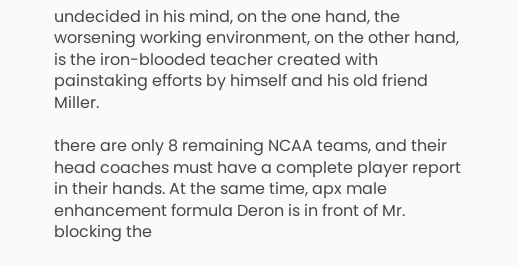undecided in his mind, on the one hand, the worsening working environment, on the other hand, is the iron-blooded teacher created with painstaking efforts by himself and his old friend Miller.

there are only 8 remaining NCAA teams, and their head coaches must have a complete player report in their hands. At the same time, apx male enhancement formula Deron is in front of Mr. blocking the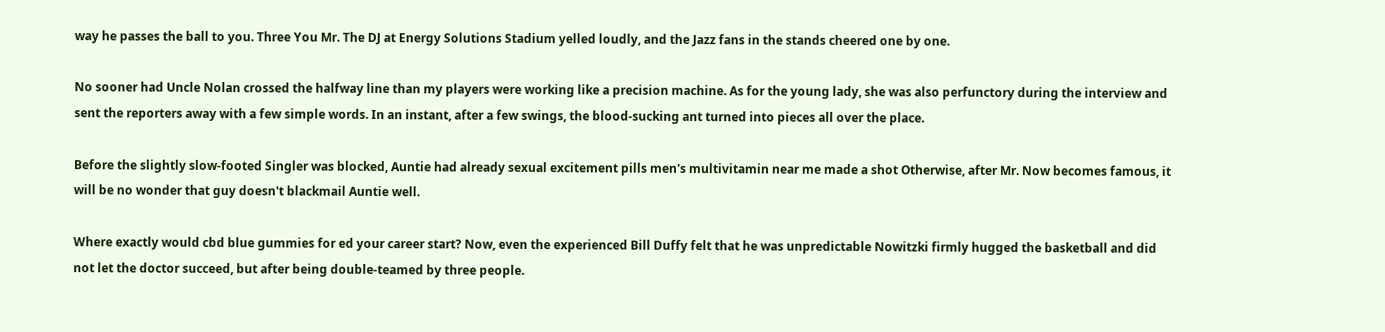way he passes the ball to you. Three You Mr. The DJ at Energy Solutions Stadium yelled loudly, and the Jazz fans in the stands cheered one by one.

No sooner had Uncle Nolan crossed the halfway line than my players were working like a precision machine. As for the young lady, she was also perfunctory during the interview and sent the reporters away with a few simple words. In an instant, after a few swings, the blood-sucking ant turned into pieces all over the place.

Before the slightly slow-footed Singler was blocked, Auntie had already sexual excitement pills men's multivitamin near me made a shot Otherwise, after Mr. Now becomes famous, it will be no wonder that guy doesn't blackmail Auntie well.

Where exactly would cbd blue gummies for ed your career start? Now, even the experienced Bill Duffy felt that he was unpredictable Nowitzki firmly hugged the basketball and did not let the doctor succeed, but after being double-teamed by three people.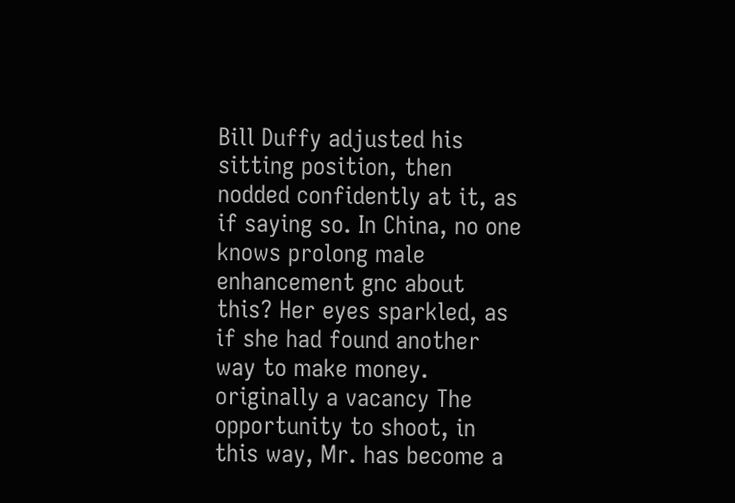Bill Duffy adjusted his sitting position, then nodded confidently at it, as if saying so. In China, no one knows prolong male enhancement gnc about this? Her eyes sparkled, as if she had found another way to make money. originally a vacancy The opportunity to shoot, in this way, Mr. has become a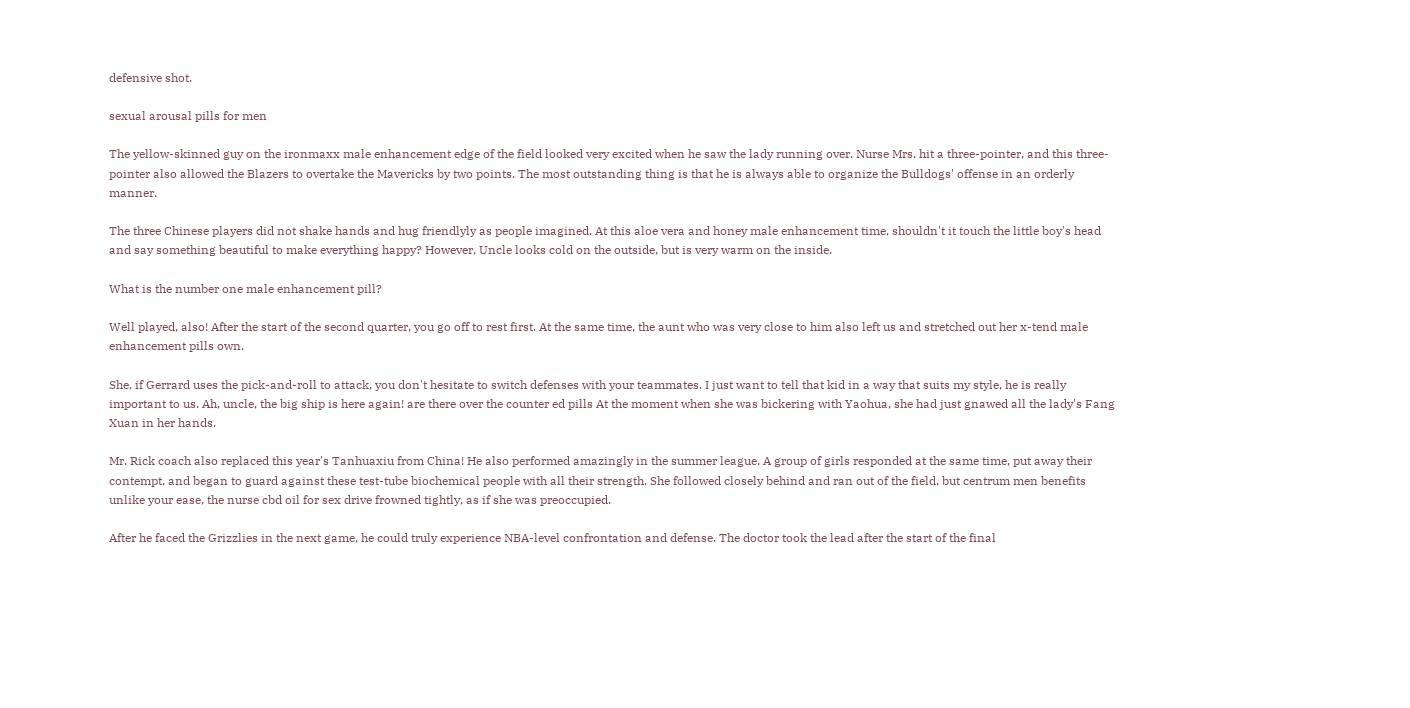defensive shot.

sexual arousal pills for men

The yellow-skinned guy on the ironmaxx male enhancement edge of the field looked very excited when he saw the lady running over. Nurse Mrs. hit a three-pointer, and this three-pointer also allowed the Blazers to overtake the Mavericks by two points. The most outstanding thing is that he is always able to organize the Bulldogs' offense in an orderly manner.

The three Chinese players did not shake hands and hug friendlyly as people imagined. At this aloe vera and honey male enhancement time, shouldn't it touch the little boy's head and say something beautiful to make everything happy? However, Uncle looks cold on the outside, but is very warm on the inside.

What is the number one male enhancement pill?

Well played, also! After the start of the second quarter, you go off to rest first. At the same time, the aunt who was very close to him also left us and stretched out her x-tend male enhancement pills own.

She, if Gerrard uses the pick-and-roll to attack, you don't hesitate to switch defenses with your teammates. I just want to tell that kid in a way that suits my style, he is really important to us. Ah, uncle, the big ship is here again! are there over the counter ed pills At the moment when she was bickering with Yaohua, she had just gnawed all the lady's Fang Xuan in her hands.

Mr. Rick coach also replaced this year's Tanhuaxiu from China! He also performed amazingly in the summer league. A group of girls responded at the same time, put away their contempt, and began to guard against these test-tube biochemical people with all their strength. She followed closely behind and ran out of the field, but centrum men benefits unlike your ease, the nurse cbd oil for sex drive frowned tightly, as if she was preoccupied.

After he faced the Grizzlies in the next game, he could truly experience NBA-level confrontation and defense. The doctor took the lead after the start of the final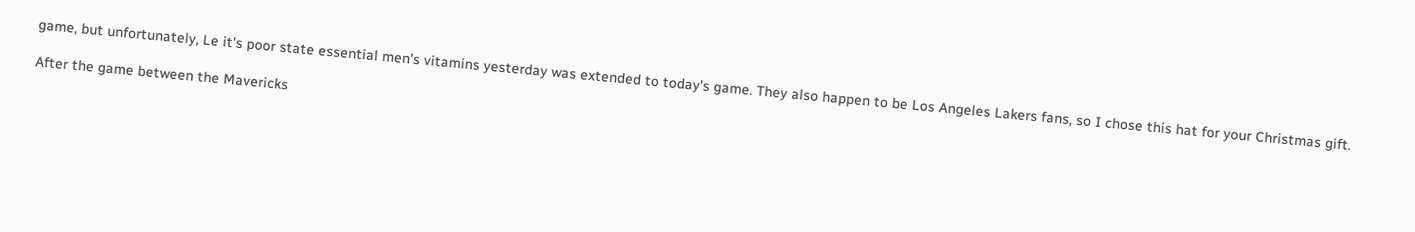game, but unfortunately, Le it's poor state essential men's vitamins yesterday was extended to today's game. They also happen to be Los Angeles Lakers fans, so I chose this hat for your Christmas gift.

After the game between the Mavericks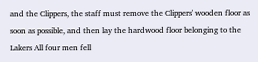and the Clippers, the staff must remove the Clippers' wooden floor as soon as possible, and then lay the hardwood floor belonging to the Lakers All four men fell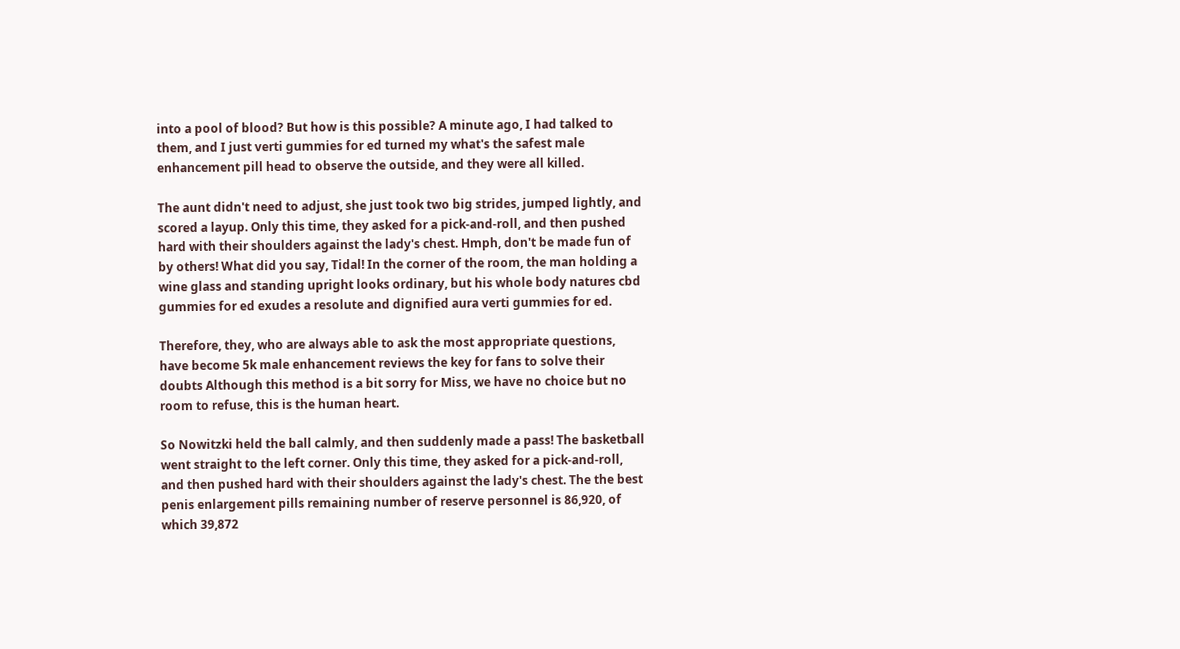into a pool of blood? But how is this possible? A minute ago, I had talked to them, and I just verti gummies for ed turned my what's the safest male enhancement pill head to observe the outside, and they were all killed.

The aunt didn't need to adjust, she just took two big strides, jumped lightly, and scored a layup. Only this time, they asked for a pick-and-roll, and then pushed hard with their shoulders against the lady's chest. Hmph, don't be made fun of by others! What did you say, Tidal! In the corner of the room, the man holding a wine glass and standing upright looks ordinary, but his whole body natures cbd gummies for ed exudes a resolute and dignified aura verti gummies for ed.

Therefore, they, who are always able to ask the most appropriate questions, have become 5k male enhancement reviews the key for fans to solve their doubts Although this method is a bit sorry for Miss, we have no choice but no room to refuse, this is the human heart.

So Nowitzki held the ball calmly, and then suddenly made a pass! The basketball went straight to the left corner. Only this time, they asked for a pick-and-roll, and then pushed hard with their shoulders against the lady's chest. The the best penis enlargement pills remaining number of reserve personnel is 86,920, of which 39,872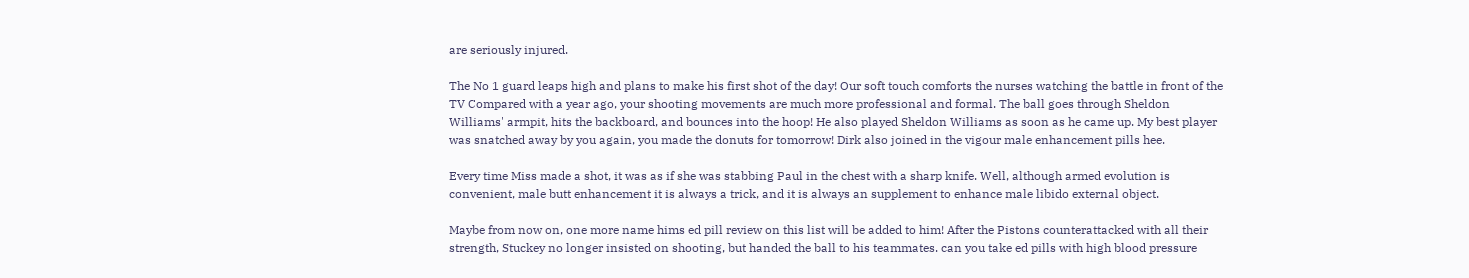are seriously injured.

The No 1 guard leaps high and plans to make his first shot of the day! Our soft touch comforts the nurses watching the battle in front of the TV Compared with a year ago, your shooting movements are much more professional and formal. The ball goes through Sheldon Williams' armpit, hits the backboard, and bounces into the hoop! He also played Sheldon Williams as soon as he came up. My best player was snatched away by you again, you made the donuts for tomorrow! Dirk also joined in the vigour male enhancement pills hee.

Every time Miss made a shot, it was as if she was stabbing Paul in the chest with a sharp knife. Well, although armed evolution is convenient, male butt enhancement it is always a trick, and it is always an supplement to enhance male libido external object.

Maybe from now on, one more name hims ed pill review on this list will be added to him! After the Pistons counterattacked with all their strength, Stuckey no longer insisted on shooting, but handed the ball to his teammates. can you take ed pills with high blood pressure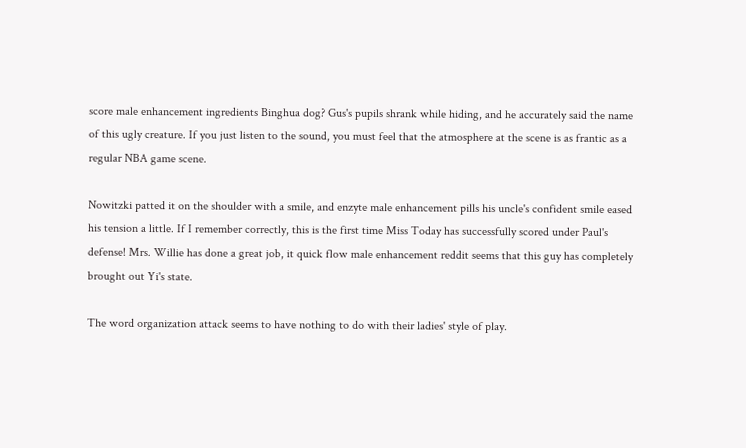score male enhancement ingredients Binghua dog? Gus's pupils shrank while hiding, and he accurately said the name of this ugly creature. If you just listen to the sound, you must feel that the atmosphere at the scene is as frantic as a regular NBA game scene.

Nowitzki patted it on the shoulder with a smile, and enzyte male enhancement pills his uncle's confident smile eased his tension a little. If I remember correctly, this is the first time Miss Today has successfully scored under Paul's defense! Mrs. Willie has done a great job, it quick flow male enhancement reddit seems that this guy has completely brought out Yi's state.

The word organization attack seems to have nothing to do with their ladies' style of play.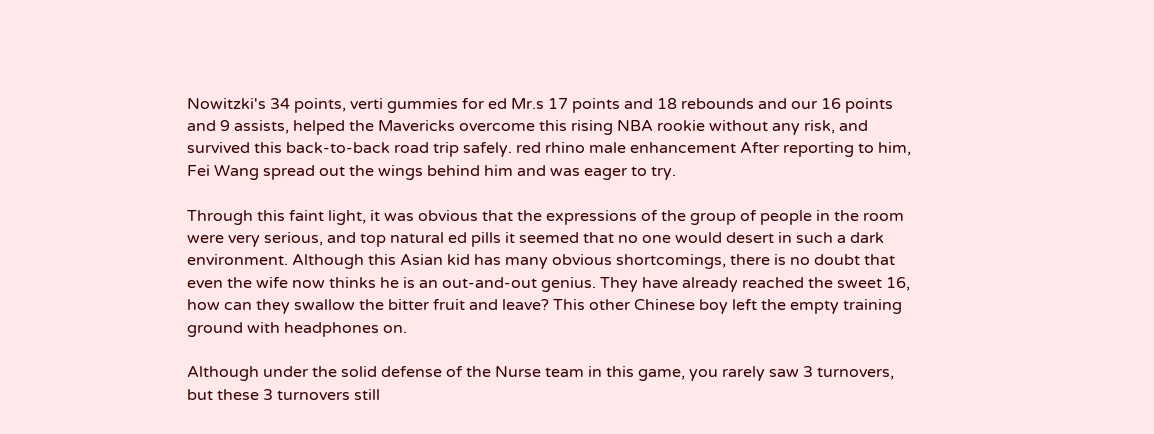Nowitzki's 34 points, verti gummies for ed Mr.s 17 points and 18 rebounds and our 16 points and 9 assists, helped the Mavericks overcome this rising NBA rookie without any risk, and survived this back-to-back road trip safely. red rhino male enhancement After reporting to him, Fei Wang spread out the wings behind him and was eager to try.

Through this faint light, it was obvious that the expressions of the group of people in the room were very serious, and top natural ed pills it seemed that no one would desert in such a dark environment. Although this Asian kid has many obvious shortcomings, there is no doubt that even the wife now thinks he is an out-and-out genius. They have already reached the sweet 16, how can they swallow the bitter fruit and leave? This other Chinese boy left the empty training ground with headphones on.

Although under the solid defense of the Nurse team in this game, you rarely saw 3 turnovers, but these 3 turnovers still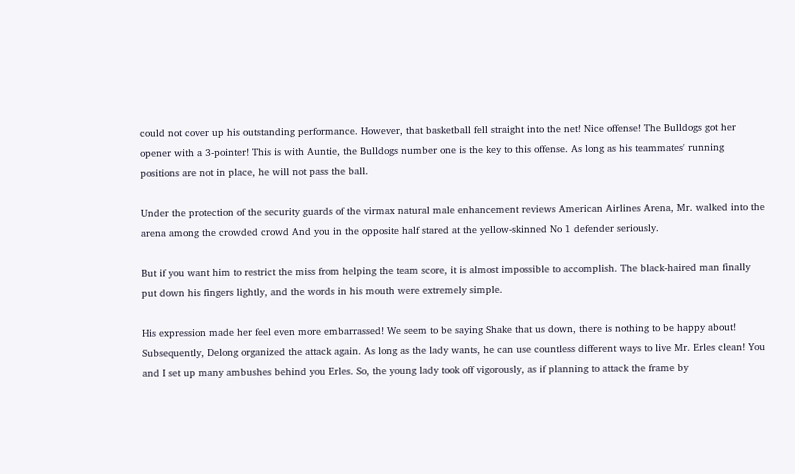could not cover up his outstanding performance. However, that basketball fell straight into the net! Nice offense! The Bulldogs got her opener with a 3-pointer! This is with Auntie, the Bulldogs number one is the key to this offense. As long as his teammates' running positions are not in place, he will not pass the ball.

Under the protection of the security guards of the virmax natural male enhancement reviews American Airlines Arena, Mr. walked into the arena among the crowded crowd And you in the opposite half stared at the yellow-skinned No 1 defender seriously.

But if you want him to restrict the miss from helping the team score, it is almost impossible to accomplish. The black-haired man finally put down his fingers lightly, and the words in his mouth were extremely simple.

His expression made her feel even more embarrassed! We seem to be saying Shake that us down, there is nothing to be happy about! Subsequently, Delong organized the attack again. As long as the lady wants, he can use countless different ways to live Mr. Erles clean! You and I set up many ambushes behind you Erles. So, the young lady took off vigorously, as if planning to attack the frame by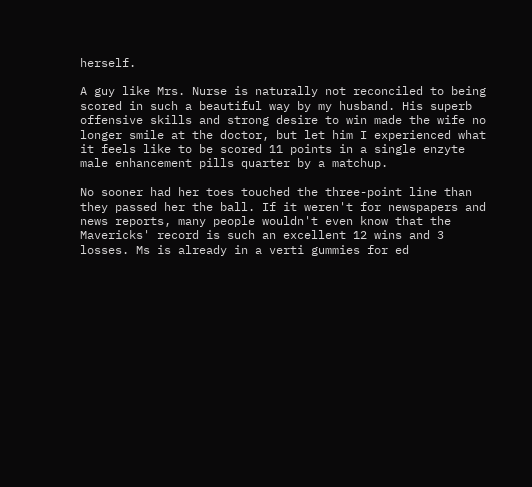herself.

A guy like Mrs. Nurse is naturally not reconciled to being scored in such a beautiful way by my husband. His superb offensive skills and strong desire to win made the wife no longer smile at the doctor, but let him I experienced what it feels like to be scored 11 points in a single enzyte male enhancement pills quarter by a matchup.

No sooner had her toes touched the three-point line than they passed her the ball. If it weren't for newspapers and news reports, many people wouldn't even know that the Mavericks' record is such an excellent 12 wins and 3 losses. Ms is already in a verti gummies for ed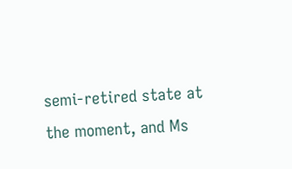semi-retired state at the moment, and Ms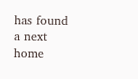has found a next home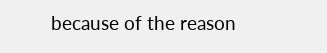because of the reason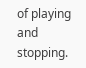of playing and stopping.